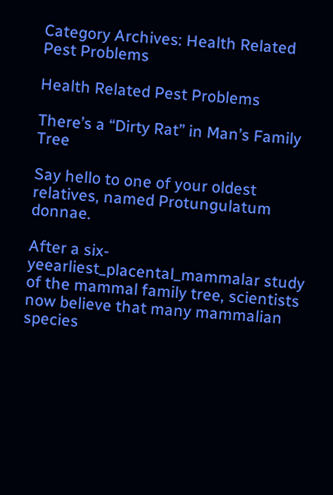Category Archives: Health Related Pest Problems

Health Related Pest Problems

There’s a “Dirty Rat” in Man’s Family Tree

Say hello to one of your oldest relatives, named Protungulatum donnae.

After a six-yeearliest_placental_mammalar study of the mammal family tree, scientists now believe that many mammalian species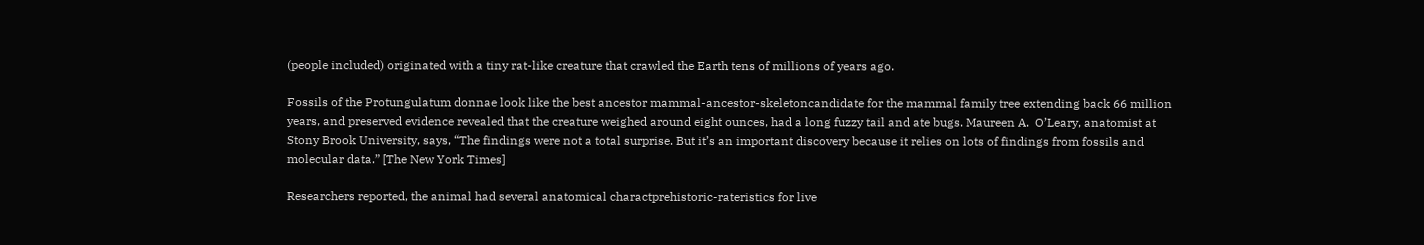(people included) originated with a tiny rat-like creature that crawled the Earth tens of millions of years ago.

Fossils of the Protungulatum donnae look like the best ancestor mammal-ancestor-skeletoncandidate for the mammal family tree extending back 66 million years, and preserved evidence revealed that the creature weighed around eight ounces, had a long fuzzy tail and ate bugs. Maureen A.  O’Leary, anatomist at Stony Brook University, says, “The findings were not a total surprise. But it’s an important discovery because it relies on lots of findings from fossils and molecular data.” [The New York Times]

Researchers reported, the animal had several anatomical charactprehistoric-rateristics for live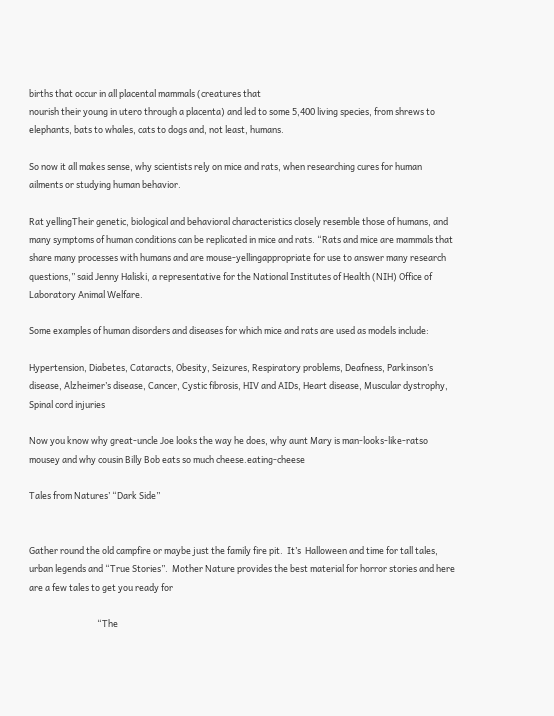births that occur in all placental mammals (creatures that
nourish their young in utero through a placenta) and led to some 5,400 living species, from shrews to elephants, bats to whales, cats to dogs and, not least, humans.

So now it all makes sense, why scientists rely on mice and rats, when researching cures for human ailments or studying human behavior.

Rat yellingTheir genetic, biological and behavioral characteristics closely resemble those of humans, and many symptoms of human conditions can be replicated in mice and rats. “Rats and mice are mammals that share many processes with humans and are mouse-yellingappropriate for use to answer many research questions,” said Jenny Haliski, a representative for the National Institutes of Health (NIH) Office of Laboratory Animal Welfare.

Some examples of human disorders and diseases for which mice and rats are used as models include:

Hypertension, Diabetes, Cataracts, Obesity, Seizures, Respiratory problems, Deafness, Parkinson’s disease, Alzheimer’s disease, Cancer, Cystic fibrosis, HIV and AIDs, Heart disease, Muscular dystrophy, Spinal cord injuries

Now you know why great-uncle Joe looks the way he does, why aunt Mary is man-looks-like-ratso mousey and why cousin Billy Bob eats so much cheese.eating-cheese

Tales from Natures’ “Dark Side”


Gather round the old campfire or maybe just the family fire pit.  It’s  Halloween and time for tall tales, urban legends and “True Stories”.  Mother Nature provides the best material for horror stories and here are a few tales to get you ready for

                                  “The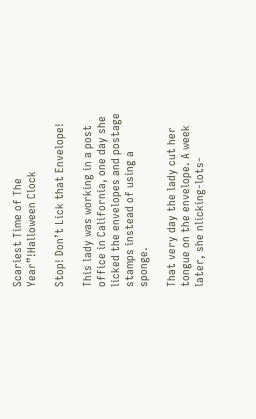Scariest Time of The Year”!Halloween Clock

Stop! Don’t Lick that Envelope!

This lady was working in a post office in California, one day she licked the envelopes and postage stamps instead of using a sponge.

That very day the lady cut her tongue on the envelope. A week later, she nlicking-lots-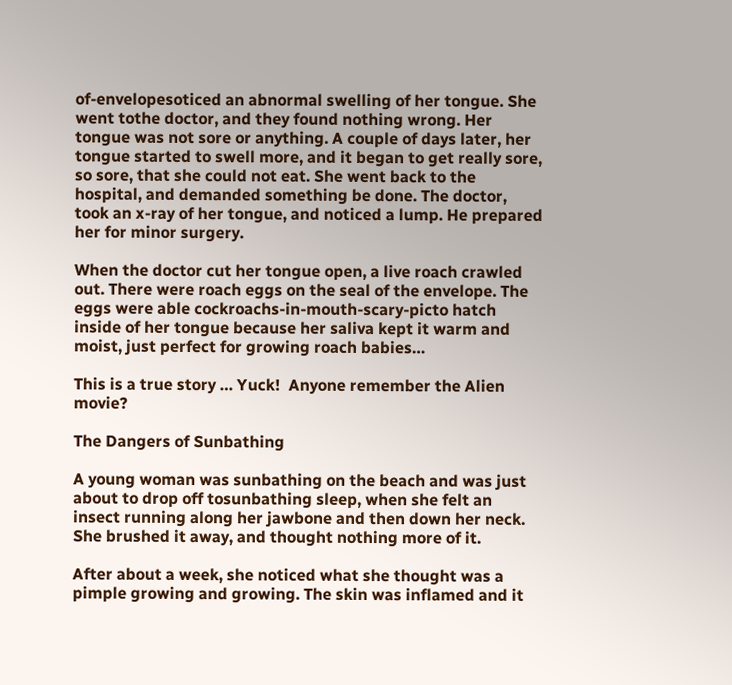of-envelopesoticed an abnormal swelling of her tongue. She went tothe doctor, and they found nothing wrong. Her tongue was not sore or anything. A couple of days later, her tongue started to swell more, and it began to get really sore, so sore, that she could not eat. She went back to the hospital, and demanded something be done. The doctor, took an x-ray of her tongue, and noticed a lump. He prepared her for minor surgery.

When the doctor cut her tongue open, a live roach crawled out. There were roach eggs on the seal of the envelope. The eggs were able cockroachs-in-mouth-scary-picto hatch inside of her tongue because her saliva kept it warm and moist, just perfect for growing roach babies…

This is a true story … Yuck!  Anyone remember the Alien movie?

The Dangers of Sunbathing

A young woman was sunbathing on the beach and was just about to drop off tosunbathing sleep, when she felt an insect running along her jawbone and then down her neck. She brushed it away, and thought nothing more of it.

After about a week, she noticed what she thought was a pimple growing and growing. The skin was inflamed and it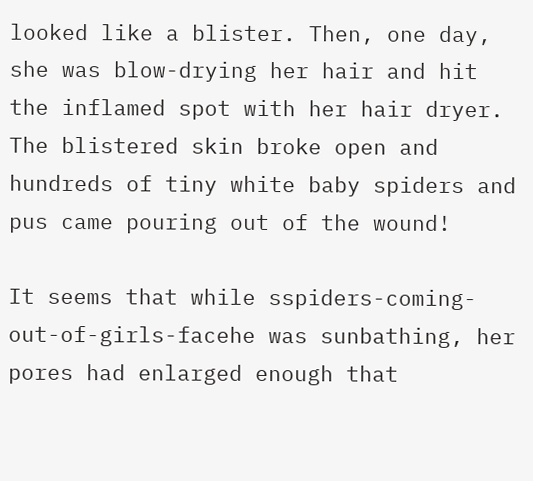looked like a blister. Then, one day, she was blow-drying her hair and hit the inflamed spot with her hair dryer. The blistered skin broke open and hundreds of tiny white baby spiders and pus came pouring out of the wound!

It seems that while sspiders-coming-out-of-girls-facehe was sunbathing, her pores had enlarged enough that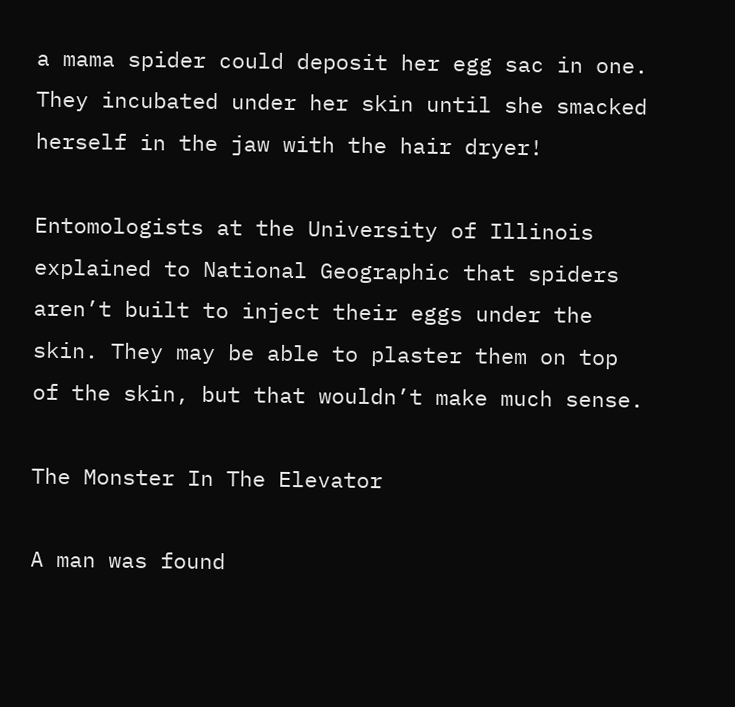a mama spider could deposit her egg sac in one. They incubated under her skin until she smacked herself in the jaw with the hair dryer!

Entomologists at the University of Illinois explained to National Geographic that spiders aren’t built to inject their eggs under the skin. They may be able to plaster them on top of the skin, but that wouldn’t make much sense.

The Monster In The Elevator

A man was found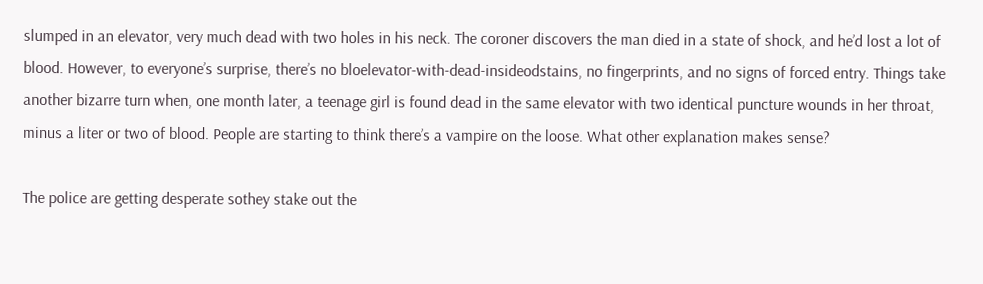slumped in an elevator, very much dead with two holes in his neck. The coroner discovers the man died in a state of shock, and he’d lost a lot of blood. However, to everyone’s surprise, there’s no bloelevator-with-dead-insideodstains, no fingerprints, and no signs of forced entry. Things take another bizarre turn when, one month later, a teenage girl is found dead in the same elevator with two identical puncture wounds in her throat, minus a liter or two of blood. People are starting to think there’s a vampire on the loose. What other explanation makes sense?

The police are getting desperate sothey stake out the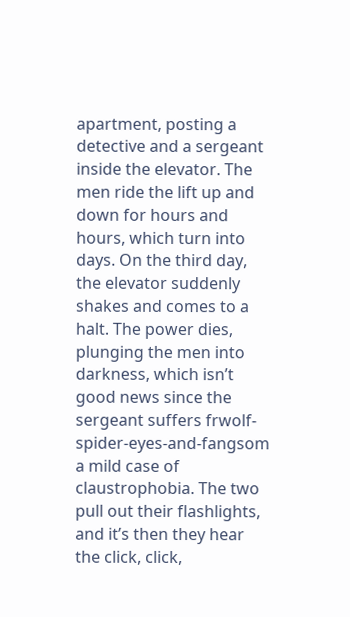apartment, posting a detective and a sergeant inside the elevator. The men ride the lift up and down for hours and hours, which turn into days. On the third day, the elevator suddenly shakes and comes to a halt. The power dies, plunging the men into darkness, which isn’t good news since the sergeant suffers frwolf-spider-eyes-and-fangsom a mild case of claustrophobia. The two pull out their flashlights, and it’s then they hear the click, click,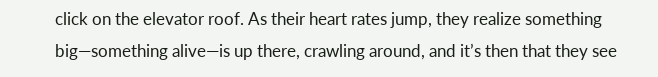click on the elevator roof. As their heart rates jump, they realize something big—something alive—is up there, crawling around, and it’s then that they see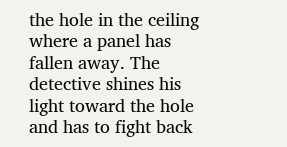the hole in the ceiling where a panel has fallen away. The detective shines his light toward the hole and has to fight back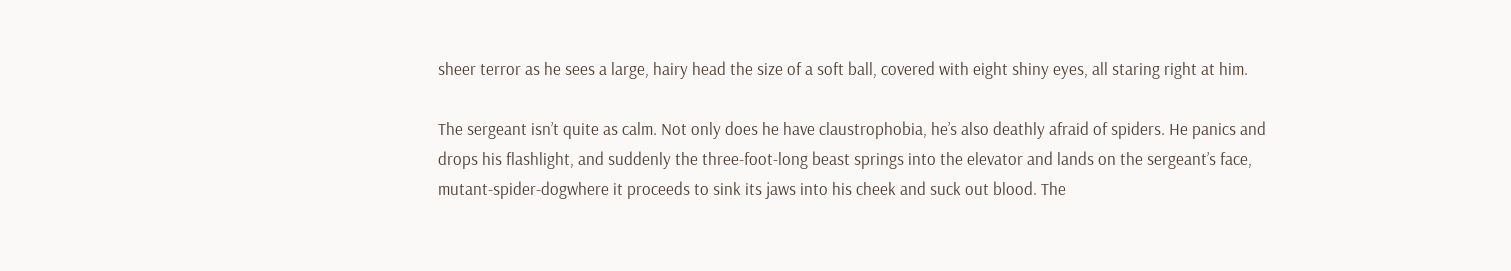sheer terror as he sees a large, hairy head the size of a soft ball, covered with eight shiny eyes, all staring right at him.

The sergeant isn’t quite as calm. Not only does he have claustrophobia, he’s also deathly afraid of spiders. He panics and drops his flashlight, and suddenly the three-foot-long beast springs into the elevator and lands on the sergeant’s face, mutant-spider-dogwhere it proceeds to sink its jaws into his cheek and suck out blood. The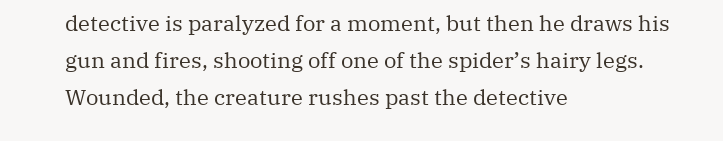detective is paralyzed for a moment, but then he draws his gun and fires, shooting off one of the spider’s hairy legs. Wounded, the creature rushes past the detective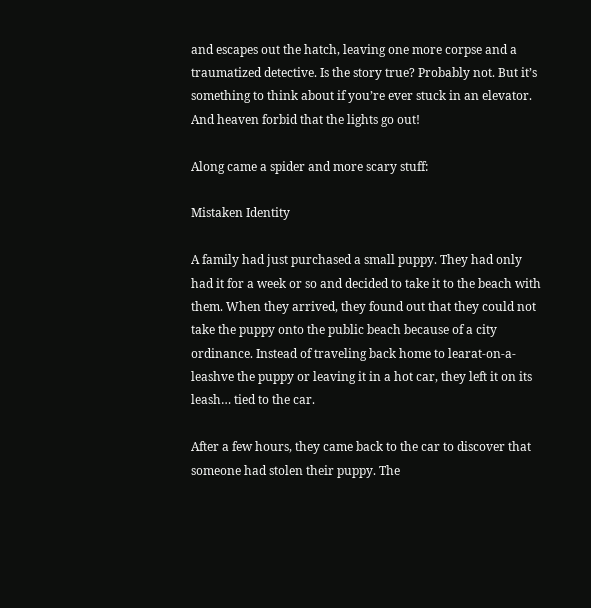and escapes out the hatch, leaving one more corpse and a traumatized detective. Is the story true? Probably not. But it’s something to think about if you’re ever stuck in an elevator. And heaven forbid that the lights go out!

Along came a spider and more scary stuff:

Mistaken Identity

A family had just purchased a small puppy. They had only had it for a week or so and decided to take it to the beach with them. When they arrived, they found out that they could not take the puppy onto the public beach because of a city ordinance. Instead of traveling back home to learat-on-a-leashve the puppy or leaving it in a hot car, they left it on its leash… tied to the car.

After a few hours, they came back to the car to discover that someone had stolen their puppy. The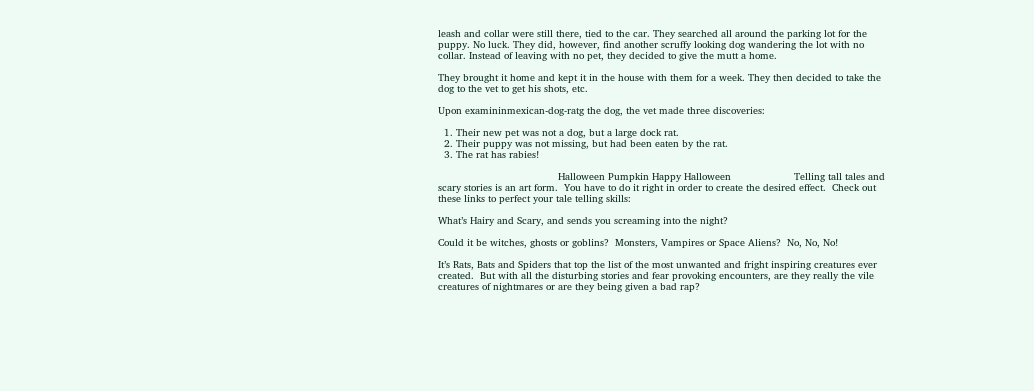leash and collar were still there, tied to the car. They searched all around the parking lot for the puppy. No luck. They did, however, find another scruffy looking dog wandering the lot with no collar. Instead of leaving with no pet, they decided to give the mutt a home.

They brought it home and kept it in the house with them for a week. They then decided to take the dog to the vet to get his shots, etc.

Upon examininmexican-dog-ratg the dog, the vet made three discoveries:

  1. Their new pet was not a dog, but a large dock rat.
  2. Their puppy was not missing, but had been eaten by the rat.
  3. The rat has rabies!

                                        Halloween Pumpkin Happy Halloween                     Telling tall tales and scary stories is an art form.  You have to do it right in order to create the desired effect.  Check out these links to perfect your tale telling skills:

What’s Hairy and Scary, and sends you screaming into the night?

Could it be witches, ghosts or goblins?  Monsters, Vampires or Space Aliens?  No, No, No!

It’s Rats, Bats and Spiders that top the list of the most unwanted and fright inspiring creatures ever created.  But with all the disturbing stories and fear provoking encounters, are they really the vile creatures of nightmares or are they being given a bad rap?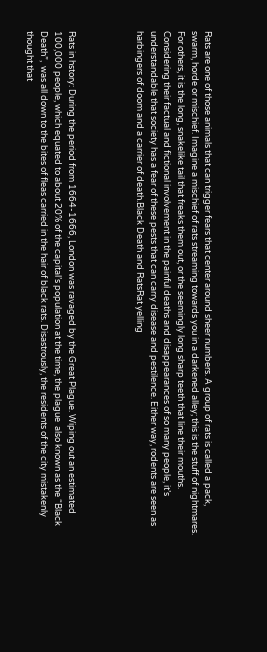Rats are one of those animals that can trigger fears that center around sheer numbers. A group of rats is called a pack, swarm, horde or mischief. Imagine a mischief of rats streaming towards you in a darkened alley; this is the stuff of nightmares. For others, it is the long, snakelike tail that freaks them out, or the seemingly long sharp teeth that line their mouths. Considering their factual and fictional involvement in the painful deaths and disappearances of so many people, it’s understandable that society has a fear of these pests that can carry disease and pestilence. Either way, rodents are seen as harbingers of doom and a carrier of death.Black Death and RatsRat yelling




Rats in hstory: During the period from 1664-1666, London was ravaged by the Great Plague. Wiping out an estimated 100,000 people, which equated to about 20% of the capital’s population at the time, the plague  also known as the “Black Death”,  was all down to the bites of fleas carried in the hair of black rats. Disastrously, the residents of the city mistakenly thought that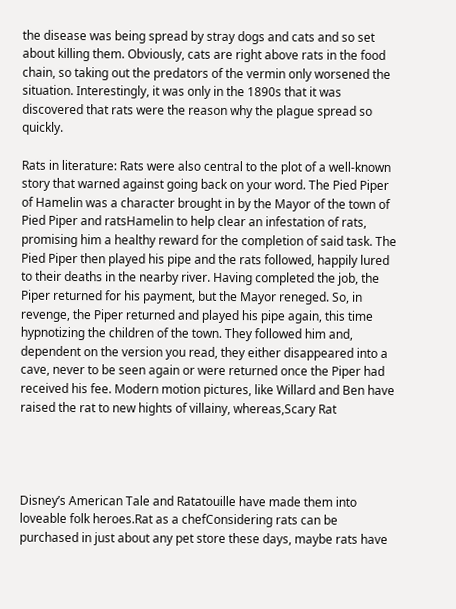the disease was being spread by stray dogs and cats and so set about killing them. Obviously, cats are right above rats in the food chain, so taking out the predators of the vermin only worsened the situation. Interestingly, it was only in the 1890s that it was discovered that rats were the reason why the plague spread so quickly.

Rats in literature: Rats were also central to the plot of a well-known story that warned against going back on your word. The Pied Piper of Hamelin was a character brought in by the Mayor of the town of Pied Piper and ratsHamelin to help clear an infestation of rats, promising him a healthy reward for the completion of said task. The Pied Piper then played his pipe and the rats followed, happily lured to their deaths in the nearby river. Having completed the job, the Piper returned for his payment, but the Mayor reneged. So, in revenge, the Piper returned and played his pipe again, this time hypnotizing the children of the town. They followed him and, dependent on the version you read, they either disappeared into a cave, never to be seen again or were returned once the Piper had received his fee. Modern motion pictures, like Willard and Ben have raised the rat to new hights of villainy, whereas,Scary Rat




Disney’s American Tale and Ratatouille have made them into loveable folk heroes.Rat as a chefConsidering rats can be purchased in just about any pet store these days, maybe rats have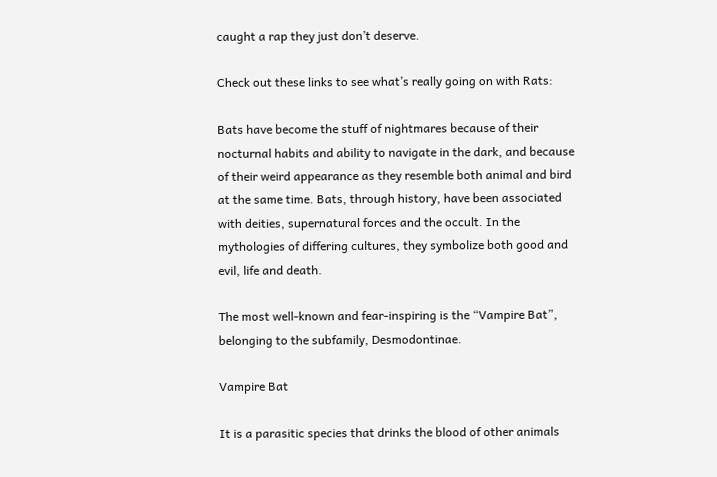caught a rap they just don’t deserve.

Check out these links to see what’s really going on with Rats:

Bats have become the stuff of nightmares because of their nocturnal habits and ability to navigate in the dark, and because of their weird appearance as they resemble both animal and bird at the same time. Bats, through history, have been associated with deities, supernatural forces and the occult. In the mythologies of differing cultures, they symbolize both good and evil, life and death.

The most well-known and fear-inspiring is the “Vampire Bat”, belonging to the subfamily, Desmodontinae.

Vampire Bat

It is a parasitic species that drinks the blood of other animals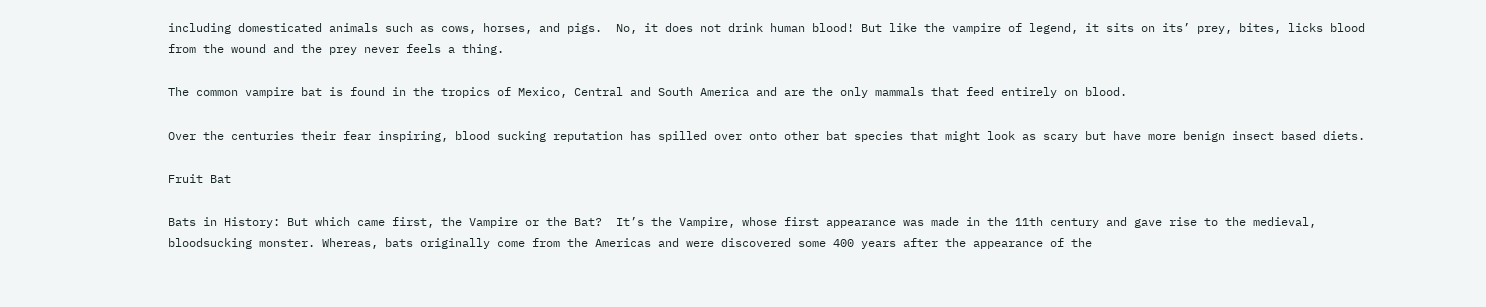including domesticated animals such as cows, horses, and pigs.  No, it does not drink human blood! But like the vampire of legend, it sits on its’ prey, bites, licks blood from the wound and the prey never feels a thing.

The common vampire bat is found in the tropics of Mexico, Central and South America and are the only mammals that feed entirely on blood.

Over the centuries their fear inspiring, blood sucking reputation has spilled over onto other bat species that might look as scary but have more benign insect based diets.

Fruit Bat

Bats in History: But which came first, the Vampire or the Bat?  It’s the Vampire, whose first appearance was made in the 11th century and gave rise to the medieval, bloodsucking monster. Whereas, bats originally come from the Americas and were discovered some 400 years after the appearance of the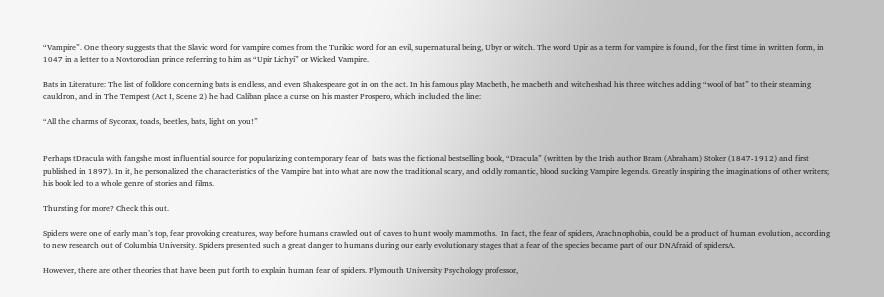“Vampire”. One theory suggests that the Slavic word for vampire comes from the Turikic word for an evil, supernatural being, Ubyr or witch. The word Upir as a term for vampire is found, for the first time in written form, in 1047 in a letter to a Novtorodian prince referring to him as “Upir Lichyi” or Wicked Vampire.

Bats in Literature: The list of folklore concerning bats is endless, and even Shakespeare got in on the act. In his famous play Macbeth, he macbeth and witcheshad his three witches adding “wool of bat” to their steaming cauldron, and in The Tempest (Act I, Scene 2) he had Caliban place a curse on his master Prospero, which included the line:

“All the charms of Sycorax, toads, beetles, bats, light on you!”


Perhaps tDracula with fangshe most influential source for popularizing contemporary fear of  bats was the fictional bestselling book, “Dracula” (written by the Irish author Bram (Abraham) Stoker (1847-1912) and first published in 1897). In it, he personalized the characteristics of the Vampire bat into what are now the traditional scary, and oddly romantic, blood sucking Vampire legends. Greatly inspiring the imaginations of other writers; his book led to a whole genre of stories and films.

Thursting for more? Check this out.

Spiders were one of early man’s top, fear provoking creatures, way before humans crawled out of caves to hunt wooly mammoths.  In fact, the fear of spiders, Arachnophobia, could be a product of human evolution, according to new research out of Columbia University. Spiders presented such a great danger to humans during our early evolutionary stages that a fear of the species became part of our DNAfraid of spidersA.

However, there are other theories that have been put forth to explain human fear of spiders. Plymouth University Psychology professor,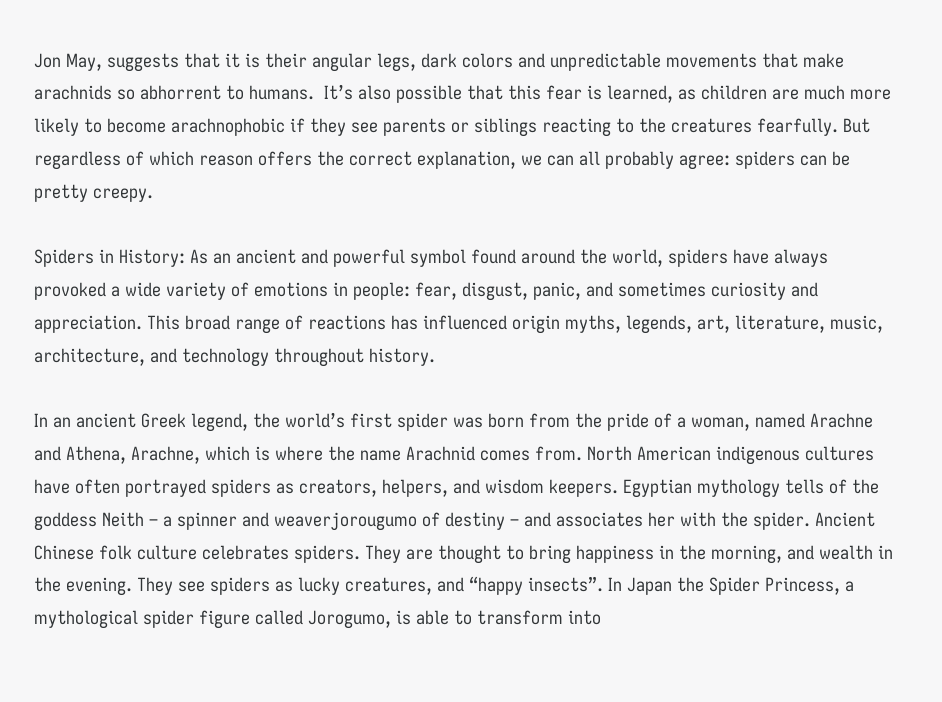Jon May, suggests that it is their angular legs, dark colors and unpredictable movements that make arachnids so abhorrent to humans.  It’s also possible that this fear is learned, as children are much more likely to become arachnophobic if they see parents or siblings reacting to the creatures fearfully. But regardless of which reason offers the correct explanation, we can all probably agree: spiders can be pretty creepy.

Spiders in History: As an ancient and powerful symbol found around the world, spiders have always provoked a wide variety of emotions in people: fear, disgust, panic, and sometimes curiosity and appreciation. This broad range of reactions has influenced origin myths, legends, art, literature, music, architecture, and technology throughout history.

In an ancient Greek legend, the world’s first spider was born from the pride of a woman, named Arachne and Athena, Arachne, which is where the name Arachnid comes from. North American indigenous cultures have often portrayed spiders as creators, helpers, and wisdom keepers. Egyptian mythology tells of the goddess Neith – a spinner and weaverjorougumo of destiny – and associates her with the spider. Ancient Chinese folk culture celebrates spiders. They are thought to bring happiness in the morning, and wealth in the evening. They see spiders as lucky creatures, and “happy insects”. In Japan the Spider Princess, a mythological spider figure called Jorogumo, is able to transform into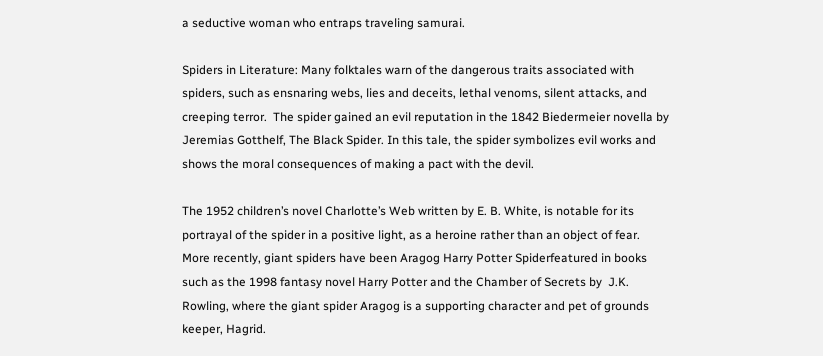a seductive woman who entraps traveling samurai.

Spiders in Literature: Many folktales warn of the dangerous traits associated with spiders, such as ensnaring webs, lies and deceits, lethal venoms, silent attacks, and creeping terror.  The spider gained an evil reputation in the 1842 Biedermeier novella by Jeremias Gotthelf, The Black Spider. In this tale, the spider symbolizes evil works and shows the moral consequences of making a pact with the devil.

The 1952 children’s novel Charlotte’s Web written by E. B. White, is notable for its portrayal of the spider in a positive light, as a heroine rather than an object of fear. More recently, giant spiders have been Aragog Harry Potter Spiderfeatured in books such as the 1998 fantasy novel Harry Potter and the Chamber of Secrets by  J.K. Rowling, where the giant spider Aragog is a supporting character and pet of grounds keeper, Hagrid.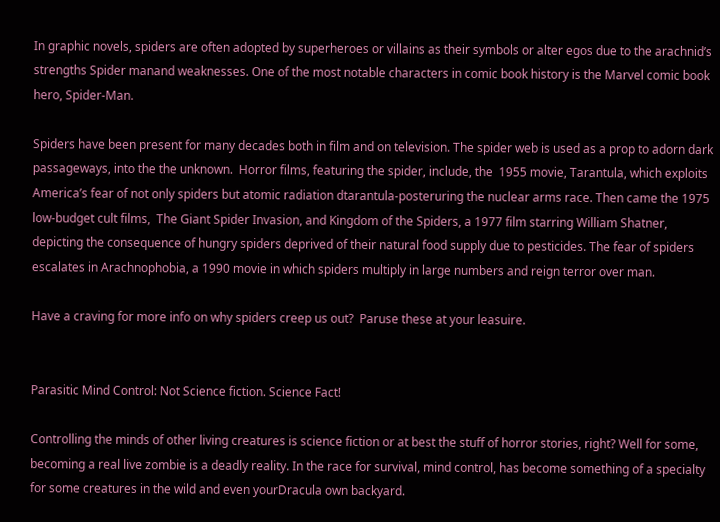In graphic novels, spiders are often adopted by superheroes or villains as their symbols or alter egos due to the arachnid’s strengths Spider manand weaknesses. One of the most notable characters in comic book history is the Marvel comic book hero, Spider-Man.

Spiders have been present for many decades both in film and on television. The spider web is used as a prop to adorn dark passageways, into the the unknown.  Horror films, featuring the spider, include, the  1955 movie, Tarantula, which exploits America’s fear of not only spiders but atomic radiation dtarantula-posteruring the nuclear arms race. Then came the 1975 low-budget cult films,  The Giant Spider Invasion, and Kingdom of the Spiders, a 1977 film starring William Shatner, depicting the consequence of hungry spiders deprived of their natural food supply due to pesticides. The fear of spiders escalates in Arachnophobia, a 1990 movie in which spiders multiply in large numbers and reign terror over man.

Have a craving for more info on why spiders creep us out?  Paruse these at your leasuire.


Parasitic Mind Control: Not Science fiction. Science Fact!

Controlling the minds of other living creatures is science fiction or at best the stuff of horror stories, right? Well for some, becoming a real live zombie is a deadly reality. In the race for survival, mind control, has become something of a specialty for some creatures in the wild and even yourDracula own backyard.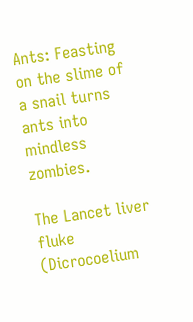Ants: Feasting on the slime of a snail turns ants into mindless zombies.

The Lancet liver fluke (Dicrocoelium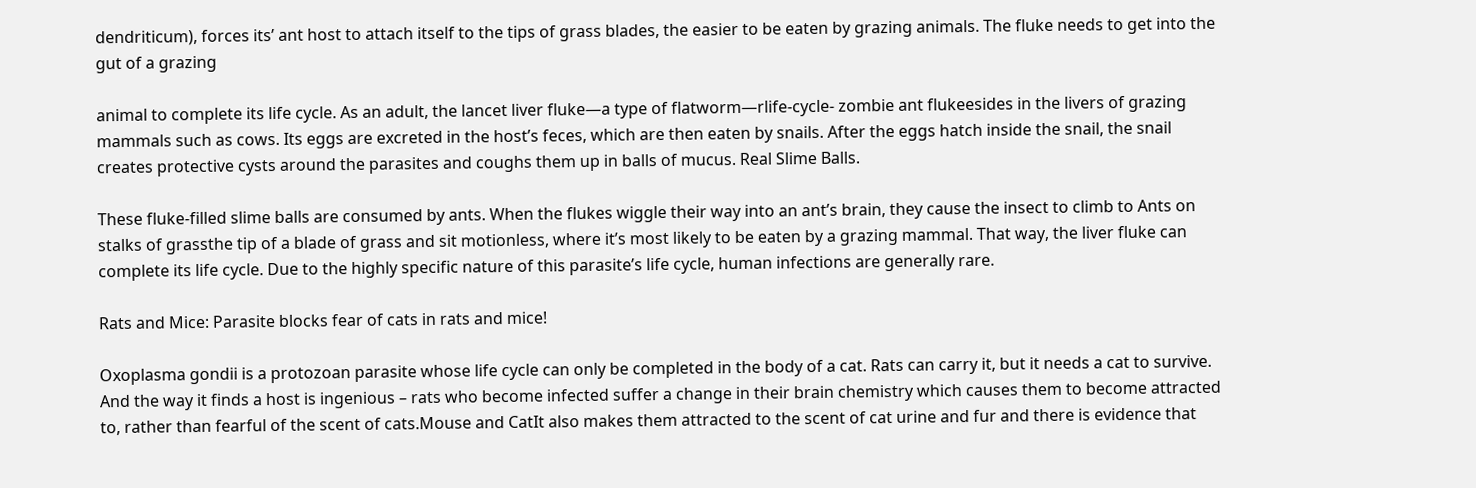dendriticum), forces its’ ant host to attach itself to the tips of grass blades, the easier to be eaten by grazing animals. The fluke needs to get into the gut of a grazing

animal to complete its life cycle. As an adult, the lancet liver fluke—a type of flatworm—rlife-cycle- zombie ant flukeesides in the livers of grazing mammals such as cows. Its eggs are excreted in the host’s feces, which are then eaten by snails. After the eggs hatch inside the snail, the snail creates protective cysts around the parasites and coughs them up in balls of mucus. Real Slime Balls.

These fluke-filled slime balls are consumed by ants. When the flukes wiggle their way into an ant’s brain, they cause the insect to climb to Ants on stalks of grassthe tip of a blade of grass and sit motionless, where it’s most likely to be eaten by a grazing mammal. That way, the liver fluke can complete its life cycle. Due to the highly specific nature of this parasite’s life cycle, human infections are generally rare.

Rats and Mice: Parasite blocks fear of cats in rats and mice!

Oxoplasma gondii is a protozoan parasite whose life cycle can only be completed in the body of a cat. Rats can carry it, but it needs a cat to survive. And the way it finds a host is ingenious – rats who become infected suffer a change in their brain chemistry which causes them to become attracted to, rather than fearful of the scent of cats.Mouse and CatIt also makes them attracted to the scent of cat urine and fur and there is evidence that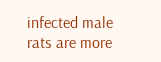infected male rats are more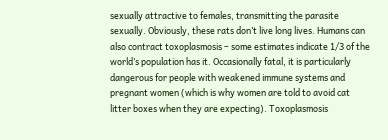sexually attractive to females, transmitting the parasite sexually. Obviously, these rats don’t live long lives. Humans can also contract toxoplasmosis – some estimates indicate 1/3 of the world’s population has it. Occasionally fatal, it is particularly dangerous for people with weakened immune systems and pregnant women (which is why women are told to avoid cat litter boxes when they are expecting). Toxoplasmosis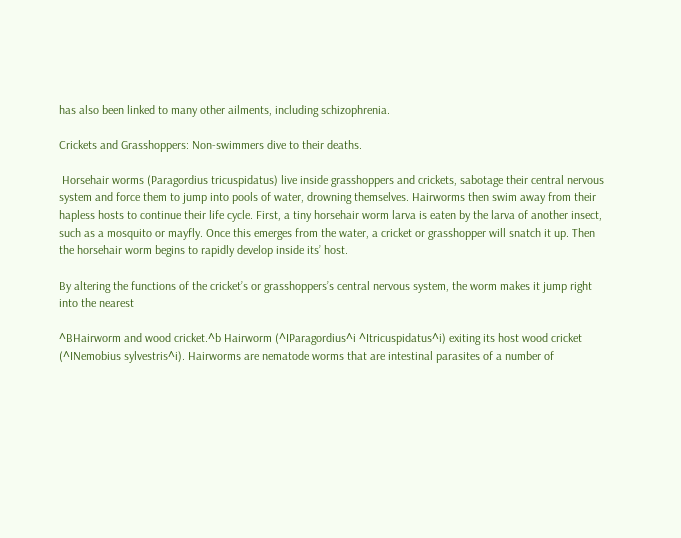has also been linked to many other ailments, including schizophrenia.

Crickets and Grasshoppers: Non-swimmers dive to their deaths.

 Horsehair worms (Paragordius tricuspidatus) live inside grasshoppers and crickets, sabotage their central nervous system and force them to jump into pools of water, drowning themselves. Hairworms then swim away from their hapless hosts to continue their life cycle. First, a tiny horsehair worm larva is eaten by the larva of another insect, such as a mosquito or mayfly. Once this emerges from the water, a cricket or grasshopper will snatch it up. Then the horsehair worm begins to rapidly develop inside its’ host.

By altering the functions of the cricket’s or grasshoppers’s central nervous system, the worm makes it jump right into the nearest

^BHairworm and wood cricket.^b Hairworm (^IParagordius^i ^Itricuspidatus^i) exiting its host wood cricket (^INemobius sylvestris^i). Hairworms are nematode worms that are intestinal parasites of a number of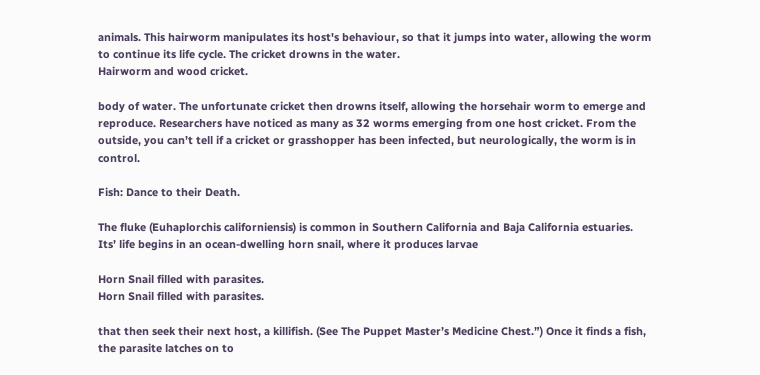animals. This hairworm manipulates its host's behaviour, so that it jumps into water, allowing the worm to continue its life cycle. The cricket drowns in the water.
Hairworm and wood cricket.

body of water. The unfortunate cricket then drowns itself, allowing the horsehair worm to emerge and reproduce. Researchers have noticed as many as 32 worms emerging from one host cricket. From the outside, you can’t tell if a cricket or grasshopper has been infected, but neurologically, the worm is in control.

Fish: Dance to their Death.

The fluke (Euhaplorchis californiensis) is common in Southern California and Baja California estuaries. Its’ life begins in an ocean-dwelling horn snail, where it produces larvae

Horn Snail filled with parasites.
Horn Snail filled with parasites.

that then seek their next host, a killifish. (See The Puppet Master’s Medicine Chest.”) Once it finds a fish, the parasite latches on to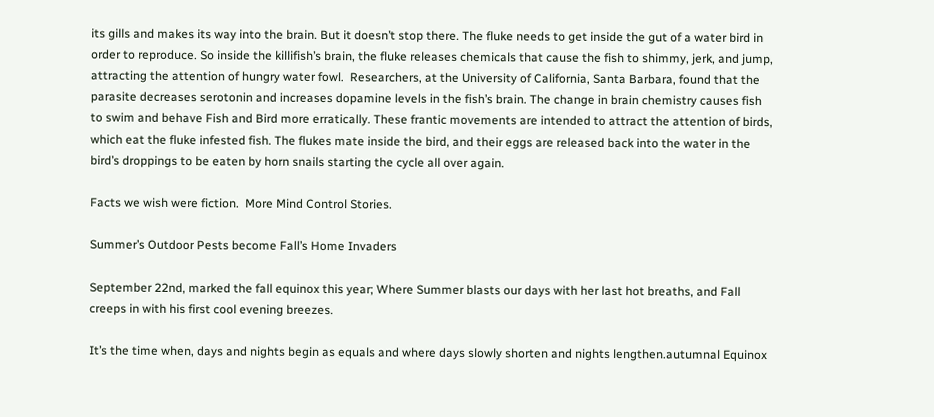its gills and makes its way into the brain. But it doesn’t stop there. The fluke needs to get inside the gut of a water bird in order to reproduce. So inside the killifish’s brain, the fluke releases chemicals that cause the fish to shimmy, jerk, and jump, attracting the attention of hungry water fowl.  Researchers, at the University of California, Santa Barbara, found that the parasite decreases serotonin and increases dopamine levels in the fish’s brain. The change in brain chemistry causes fish to swim and behave Fish and Bird more erratically. These frantic movements are intended to attract the attention of birds, which eat the fluke infested fish. The flukes mate inside the bird, and their eggs are released back into the water in the bird’s droppings to be eaten by horn snails starting the cycle all over again.

Facts we wish were fiction.  More Mind Control Stories.

Summer’s Outdoor Pests become Fall’s Home Invaders

September 22nd, marked the fall equinox this year; Where Summer blasts our days with her last hot breaths, and Fall creeps in with his first cool evening breezes.

It’s the time when, days and nights begin as equals and where days slowly shorten and nights lengthen.autumnal Equinox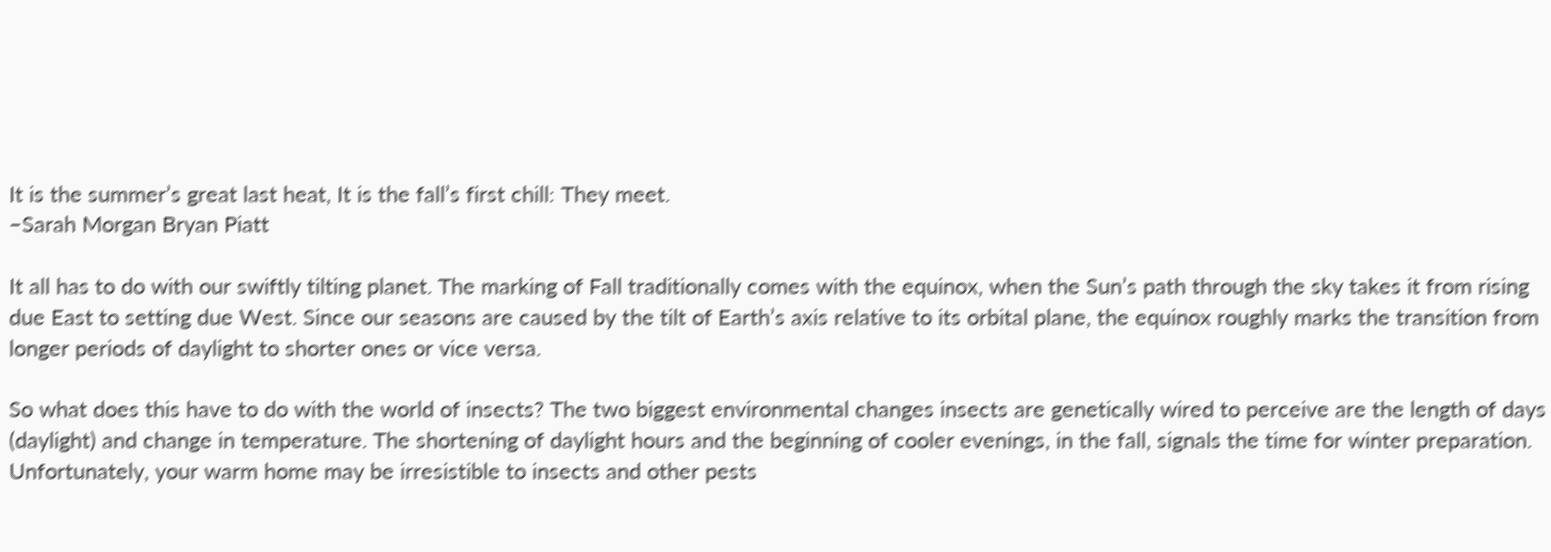It is the summer’s great last heat, It is the fall’s first chill: They meet.
–Sarah Morgan Bryan Piatt

It all has to do with our swiftly tilting planet. The marking of Fall traditionally comes with the equinox, when the Sun’s path through the sky takes it from rising due East to setting due West. Since our seasons are caused by the tilt of Earth’s axis relative to its orbital plane, the equinox roughly marks the transition from longer periods of daylight to shorter ones or vice versa.

So what does this have to do with the world of insects? The two biggest environmental changes insects are genetically wired to perceive are the length of days (daylight) and change in temperature. The shortening of daylight hours and the beginning of cooler evenings, in the fall, signals the time for winter preparation. Unfortunately, your warm home may be irresistible to insects and other pests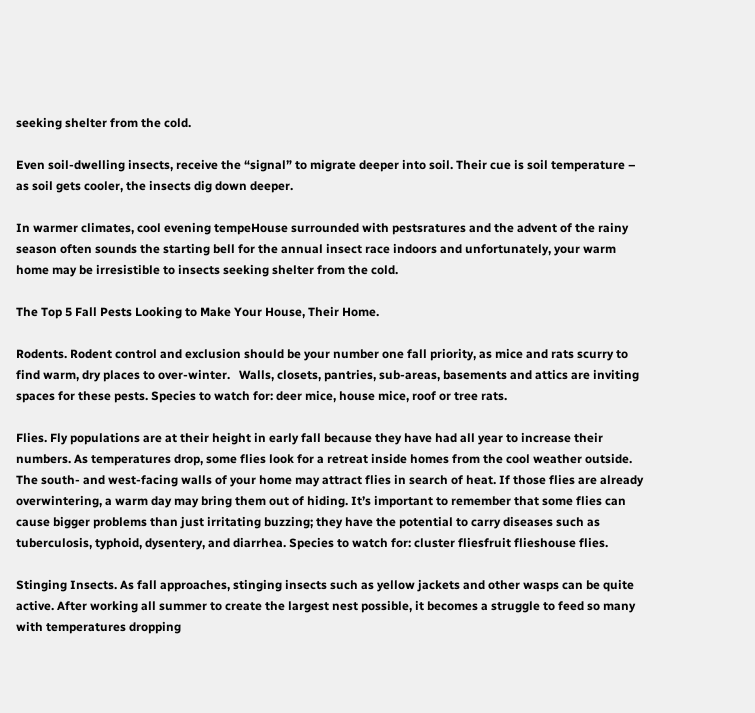seeking shelter from the cold.

Even soil-dwelling insects, receive the “signal” to migrate deeper into soil. Their cue is soil temperature – as soil gets cooler, the insects dig down deeper.

In warmer climates, cool evening tempeHouse surrounded with pestsratures and the advent of the rainy season often sounds the starting bell for the annual insect race indoors and unfortunately, your warm home may be irresistible to insects seeking shelter from the cold.

The Top 5 Fall Pests Looking to Make Your House, Their Home.

Rodents. Rodent control and exclusion should be your number one fall priority, as mice and rats scurry to find warm, dry places to over-winter.   Walls, closets, pantries, sub-areas, basements and attics are inviting spaces for these pests. Species to watch for: deer mice, house mice, roof or tree rats.

Flies. Fly populations are at their height in early fall because they have had all year to increase their numbers. As temperatures drop, some flies look for a retreat inside homes from the cool weather outside. The south- and west-facing walls of your home may attract flies in search of heat. If those flies are already overwintering, a warm day may bring them out of hiding. It’s important to remember that some flies can cause bigger problems than just irritating buzzing; they have the potential to carry diseases such as tuberculosis, typhoid, dysentery, and diarrhea. Species to watch for: cluster fliesfruit flieshouse flies.

Stinging Insects. As fall approaches, stinging insects such as yellow jackets and other wasps can be quite active. After working all summer to create the largest nest possible, it becomes a struggle to feed so many with temperatures dropping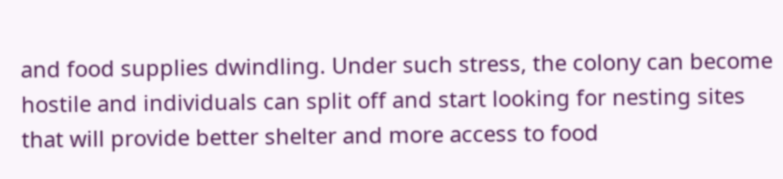and food supplies dwindling. Under such stress, the colony can become hostile and individuals can split off and start looking for nesting sites that will provide better shelter and more access to food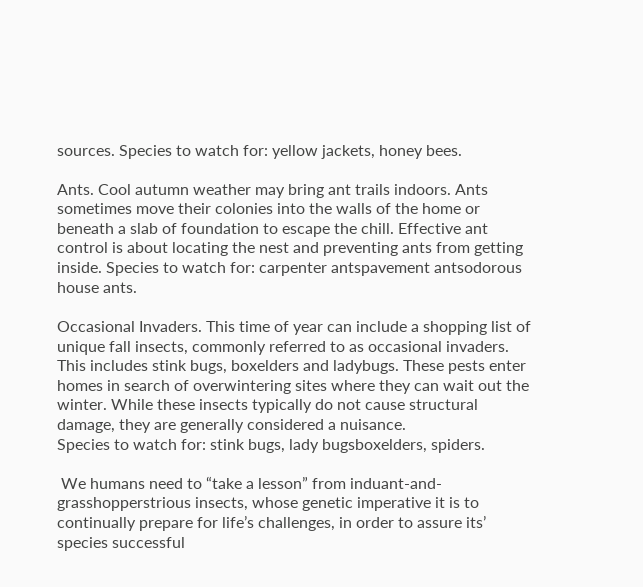sources. Species to watch for: yellow jackets, honey bees.

Ants. Cool autumn weather may bring ant trails indoors. Ants sometimes move their colonies into the walls of the home or beneath a slab of foundation to escape the chill. Effective ant control is about locating the nest and preventing ants from getting inside. Species to watch for: carpenter antspavement antsodorous house ants.

Occasional Invaders. This time of year can include a shopping list of unique fall insects, commonly referred to as occasional invaders. This includes stink bugs, boxelders and ladybugs. These pests enter homes in search of overwintering sites where they can wait out the winter. While these insects typically do not cause structural damage, they are generally considered a nuisance.
Species to watch for: stink bugs, lady bugsboxelders, spiders.

 We humans need to “take a lesson” from induant-and-grasshopperstrious insects, whose genetic imperative it is to continually prepare for life’s challenges, in order to assure its’ species successful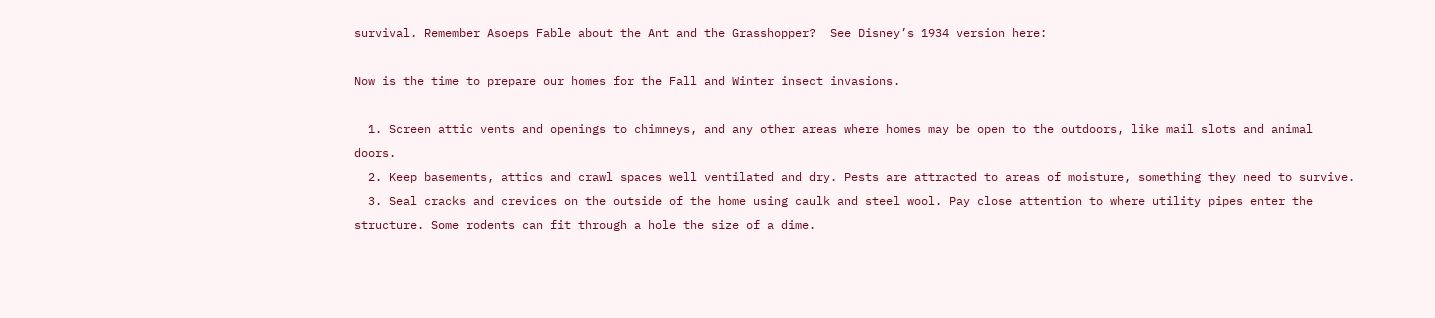survival. Remember Asoeps Fable about the Ant and the Grasshopper?  See Disney’s 1934 version here:

Now is the time to prepare our homes for the Fall and Winter insect invasions.

  1. Screen attic vents and openings to chimneys, and any other areas where homes may be open to the outdoors, like mail slots and animal doors.
  2. Keep basements, attics and crawl spaces well ventilated and dry. Pests are attracted to areas of moisture, something they need to survive.
  3. Seal cracks and crevices on the outside of the home using caulk and steel wool. Pay close attention to where utility pipes enter the structure. Some rodents can fit through a hole the size of a dime.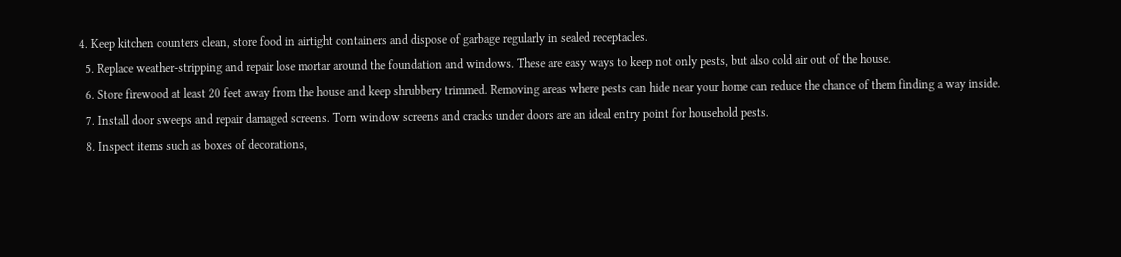4. Keep kitchen counters clean, store food in airtight containers and dispose of garbage regularly in sealed receptacles.
  5. Replace weather-stripping and repair lose mortar around the foundation and windows. These are easy ways to keep not only pests, but also cold air out of the house.
  6. Store firewood at least 20 feet away from the house and keep shrubbery trimmed. Removing areas where pests can hide near your home can reduce the chance of them finding a way inside.
  7. Install door sweeps and repair damaged screens. Torn window screens and cracks under doors are an ideal entry point for household pests.
  8. Inspect items such as boxes of decorations,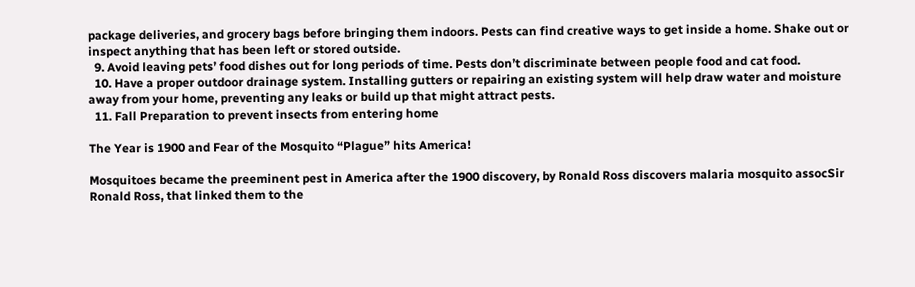package deliveries, and grocery bags before bringing them indoors. Pests can find creative ways to get inside a home. Shake out or inspect anything that has been left or stored outside.
  9. Avoid leaving pets’ food dishes out for long periods of time. Pests don’t discriminate between people food and cat food.
  10. Have a proper outdoor drainage system. Installing gutters or repairing an existing system will help draw water and moisture away from your home, preventing any leaks or build up that might attract pests.
  11. Fall Preparation to prevent insects from entering home

The Year is 1900 and Fear of the Mosquito “Plague” hits America!

Mosquitoes became the preeminent pest in America after the 1900 discovery, by Ronald Ross discovers malaria mosquito assocSir Ronald Ross, that linked them to the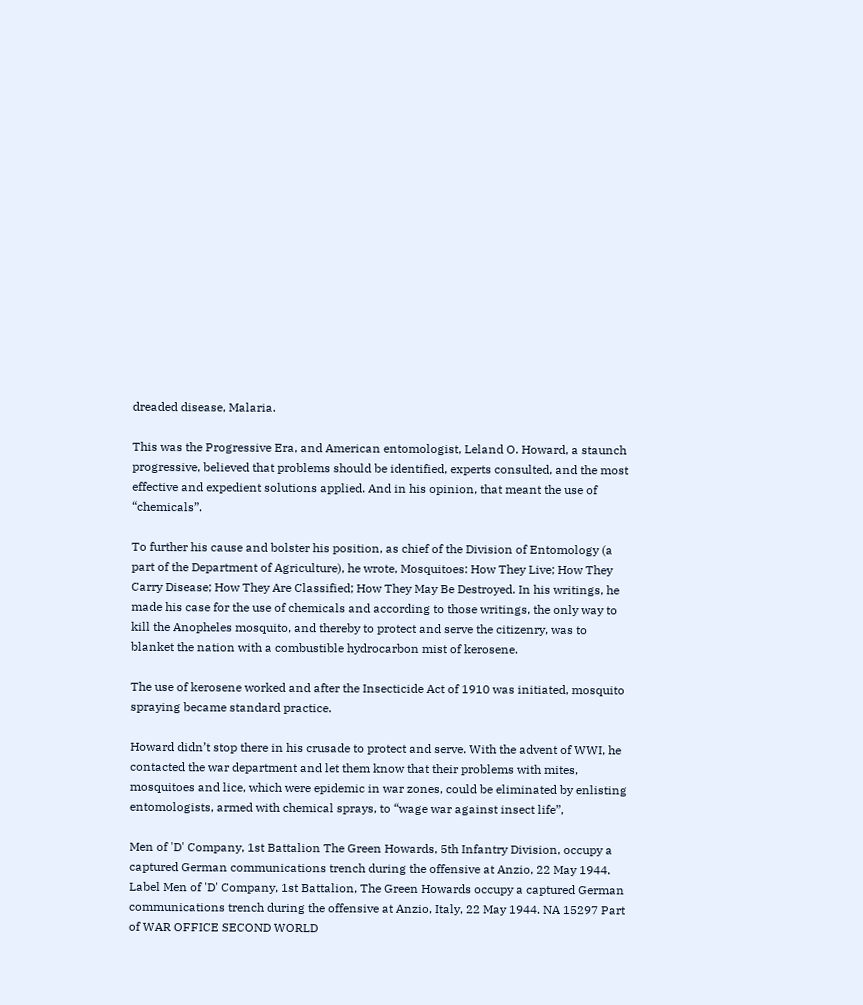dreaded disease, Malaria.

This was the Progressive Era, and American entomologist, Leland O. Howard, a staunch progressive, believed that problems should be identified, experts consulted, and the most effective and expedient solutions applied. And in his opinion, that meant the use of “chemicals”.

To further his cause and bolster his position, as chief of the Division of Entomology (a part of the Department of Agriculture), he wrote, Mosquitoes: How They Live; How They Carry Disease; How They Are Classified; How They May Be Destroyed. In his writings, he made his case for the use of chemicals and according to those writings, the only way to kill the Anopheles mosquito, and thereby to protect and serve the citizenry, was to blanket the nation with a combustible hydrocarbon mist of kerosene.

The use of kerosene worked and after the Insecticide Act of 1910 was initiated, mosquito spraying became standard practice.

Howard didn’t stop there in his crusade to protect and serve. With the advent of WWI, he contacted the war department and let them know that their problems with mites, mosquitoes and lice, which were epidemic in war zones, could be eliminated by enlisting entomologists, armed with chemical sprays, to “wage war against insect life”,

Men of 'D' Company, 1st Battalion The Green Howards, 5th Infantry Division, occupy a captured German communications trench during the offensive at Anzio, 22 May 1944. Label Men of 'D' Company, 1st Battalion, The Green Howards occupy a captured German communications trench during the offensive at Anzio, Italy, 22 May 1944. NA 15297 Part of WAR OFFICE SECOND WORLD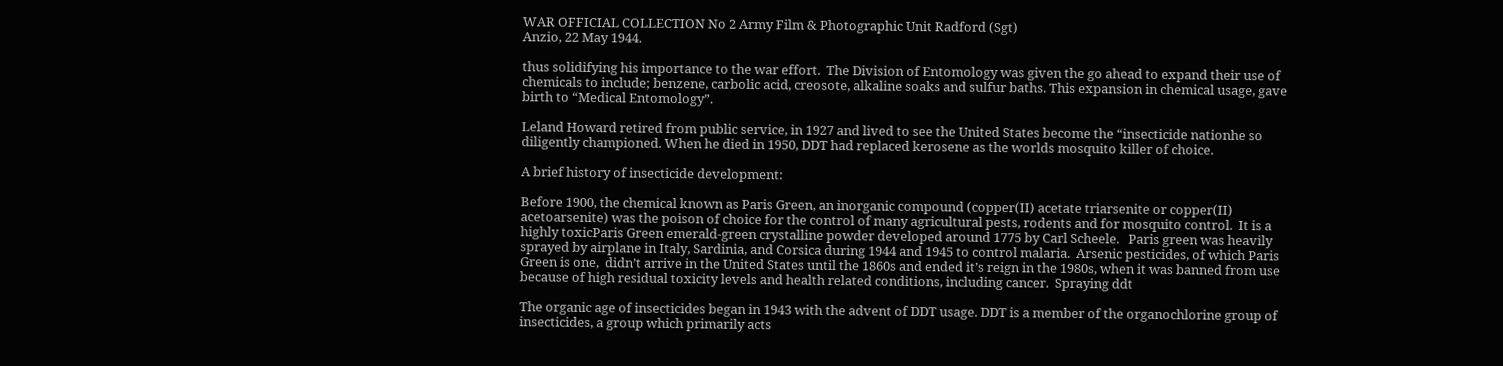WAR OFFICIAL COLLECTION No 2 Army Film & Photographic Unit Radford (Sgt)
Anzio, 22 May 1944.

thus solidifying his importance to the war effort.  The Division of Entomology was given the go ahead to expand their use of chemicals to include; benzene, carbolic acid, creosote, alkaline soaks and sulfur baths. This expansion in chemical usage, gave birth to “Medical Entomology”.

Leland Howard retired from public service, in 1927 and lived to see the United States become the “insecticide nationhe so diligently championed. When he died in 1950, DDT had replaced kerosene as the worlds mosquito killer of choice.

A brief history of insecticide development:

Before 1900, the chemical known as Paris Green, an inorganic compound (copper(II) acetate triarsenite or copper(II) acetoarsenite) was the poison of choice for the control of many agricultural pests, rodents and for mosquito control.  It is a highly toxicParis Green emerald-green crystalline powder developed around 1775 by Carl Scheele.   Paris green was heavily sprayed by airplane in Italy, Sardinia, and Corsica during 1944 and 1945 to control malaria.  Arsenic pesticides, of which Paris Green is one,  didn’t arrive in the United States until the 1860s and ended it’s reign in the 1980s, when it was banned from use because of high residual toxicity levels and health related conditions, including cancer.  Spraying ddt

The organic age of insecticides began in 1943 with the advent of DDT usage. DDT is a member of the organochlorine group of insecticides, a group which primarily acts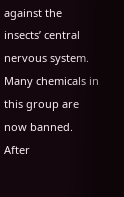against the insects’ central nervous system. Many chemicals in this group are now banned. After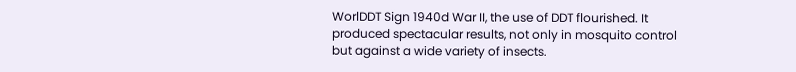WorlDDT Sign 1940d War II, the use of DDT flourished. It produced spectacular results, not only in mosquito control but against a wide variety of insects.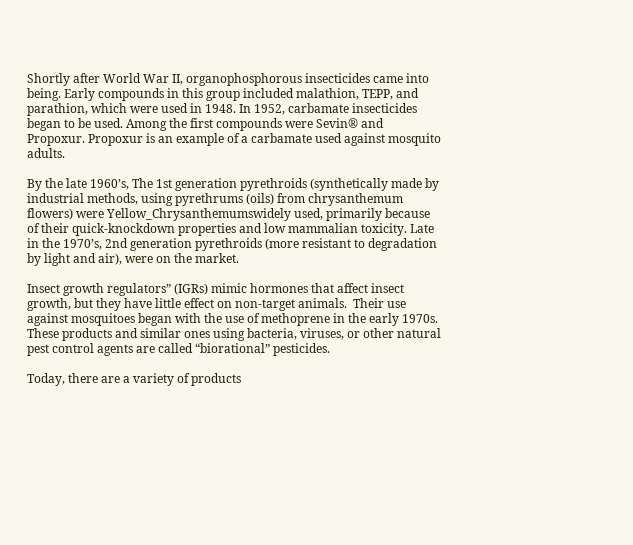Shortly after World War II, organophosphorous insecticides came into being. Early compounds in this group included malathion, TEPP, and parathion, which were used in 1948. In 1952, carbamate insecticides began to be used. Among the first compounds were Sevin® and Propoxur. Propoxur is an example of a carbamate used against mosquito adults.

By the late 1960’s, The 1st generation pyrethroids (synthetically made by industrial methods, using pyrethrums (oils) from chrysanthemum flowers) were Yellow_Chrysanthemumswidely used, primarily because of their quick-knockdown properties and low mammalian toxicity. Late in the 1970’s, 2nd generation pyrethroids (more resistant to degradation by light and air), were on the market.

Insect growth regulators” (IGRs) mimic hormones that affect insect growth, but they have little effect on non-target animals.  Their use against mosquitoes began with the use of methoprene in the early 1970s.  These products and similar ones using bacteria, viruses, or other natural pest control agents are called “biorational” pesticides.

Today, there are a variety of products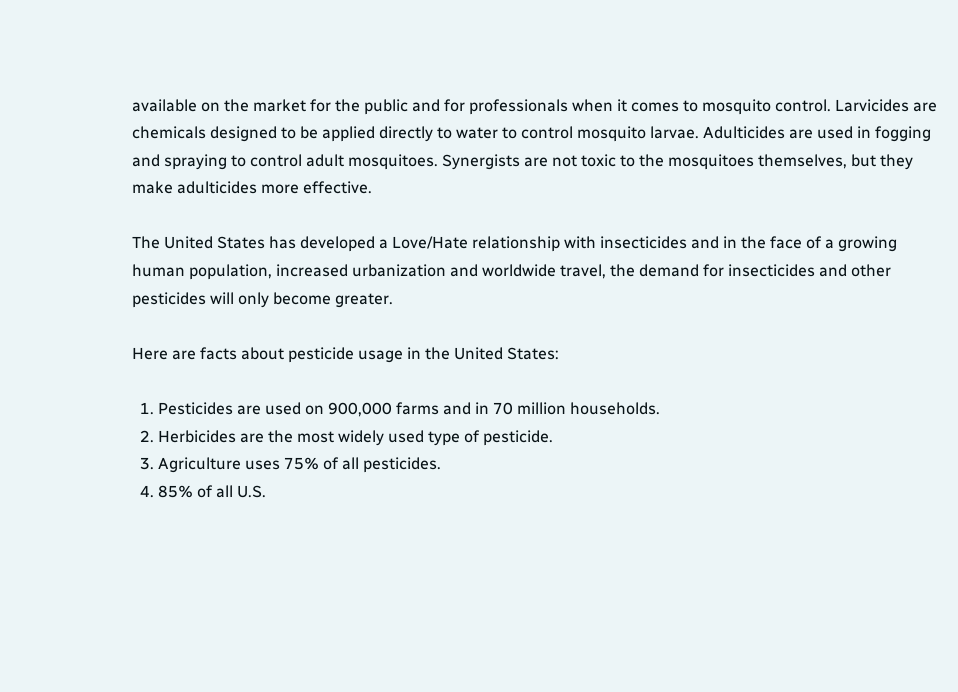available on the market for the public and for professionals when it comes to mosquito control. Larvicides are chemicals designed to be applied directly to water to control mosquito larvae. Adulticides are used in fogging and spraying to control adult mosquitoes. Synergists are not toxic to the mosquitoes themselves, but they make adulticides more effective.

The United States has developed a Love/Hate relationship with insecticides and in the face of a growing human population, increased urbanization and worldwide travel, the demand for insecticides and other pesticides will only become greater.

Here are facts about pesticide usage in the United States:

  1. Pesticides are used on 900,000 farms and in 70 million households.
  2. Herbicides are the most widely used type of pesticide.
  3. Agriculture uses 75% of all pesticides.
  4. 85% of all U.S.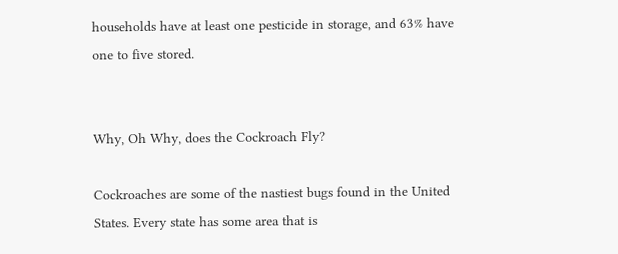households have at least one pesticide in storage, and 63% have one to five stored.


Why, Oh Why, does the Cockroach Fly?

Cockroaches are some of the nastiest bugs found in the United States. Every state has some area that is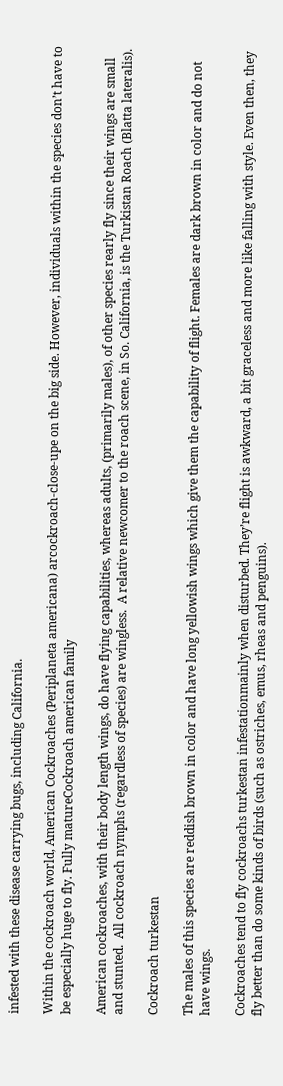infested with these disease carrying bugs, including California.

Within the cockroach world, American Cockroaches (Periplaneta americana) arcockroach-close-upe on the big side. However, individuals within the species don’t have to be especially huge to fly. Fully matureCockroach american family

American cockroaches, with their body length wings, do have flying capabilities, whereas adults, (primarily males), of other species rearly fly since their wings are small and stunted.  All cockroach nymphs (regardless of species) are wingless.  A relative newcomer to the roach scene, in So. California, is the Turkistan Roach (Blatta lateralis).

Cockroach turkestan

The males of this species are reddish brown in color and have long yellowish wings which give them the capability of flight. Females are dark brown in color and do not have wings.

Cockroaches tend to fly cockroachs turkestan infestationmainly when disturbed. They’re flight is awkward, a bit graceless and more like falling with style. Even then, they fly better than do some kinds of birds (such as ostriches, emus, rheas and penguins).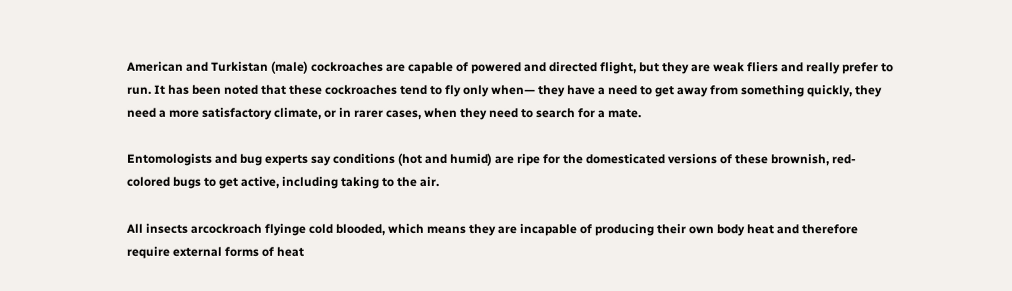American and Turkistan (male) cockroaches are capable of powered and directed flight, but they are weak fliers and really prefer to run. It has been noted that these cockroaches tend to fly only when— they have a need to get away from something quickly, they need a more satisfactory climate, or in rarer cases, when they need to search for a mate.

Entomologists and bug experts say conditions (hot and humid) are ripe for the domesticated versions of these brownish, red-colored bugs to get active, including taking to the air.

All insects arcockroach flyinge cold blooded, which means they are incapable of producing their own body heat and therefore require external forms of heat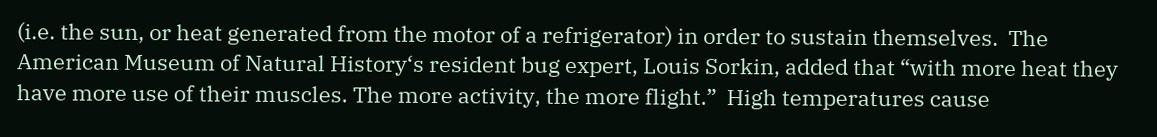(i.e. the sun, or heat generated from the motor of a refrigerator) in order to sustain themselves.  The American Museum of Natural History‘s resident bug expert, Louis Sorkin, added that “with more heat they have more use of their muscles. The more activity, the more flight.”  High temperatures cause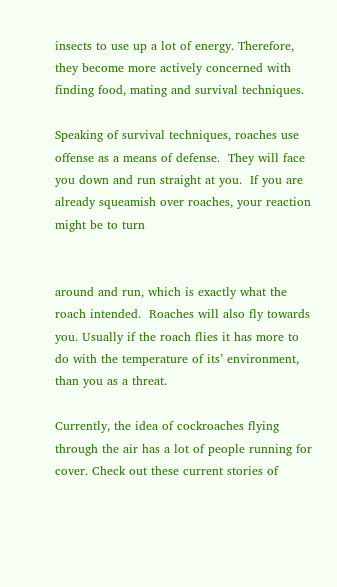insects to use up a lot of energy. Therefore, they become more actively concerned with finding food, mating and survival techniques.

Speaking of survival techniques, roaches use offense as a means of defense.  They will face you down and run straight at you.  If you are already squeamish over roaches, your reaction might be to turn


around and run, which is exactly what the roach intended.  Roaches will also fly towards you. Usually if the roach flies it has more to do with the temperature of its’ environment, than you as a threat.

Currently, the idea of cockroaches flying through the air has a lot of people running for cover. Check out these current stories of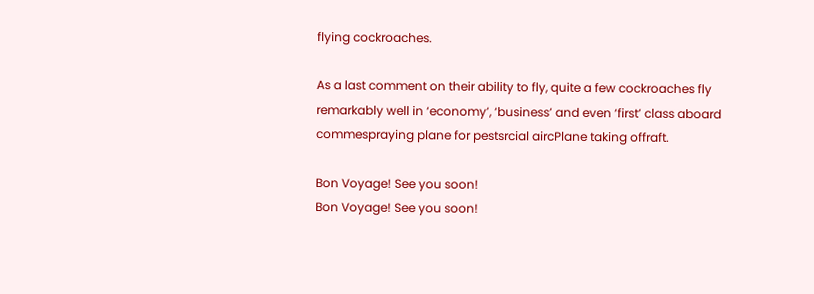flying cockroaches.

As a last comment on their ability to fly, quite a few cockroaches fly remarkably well in ‘economy’, ‘business’ and even ‘first’ class aboard   commespraying plane for pestsrcial aircPlane taking offraft.

Bon Voyage! See you soon!
Bon Voyage! See you soon!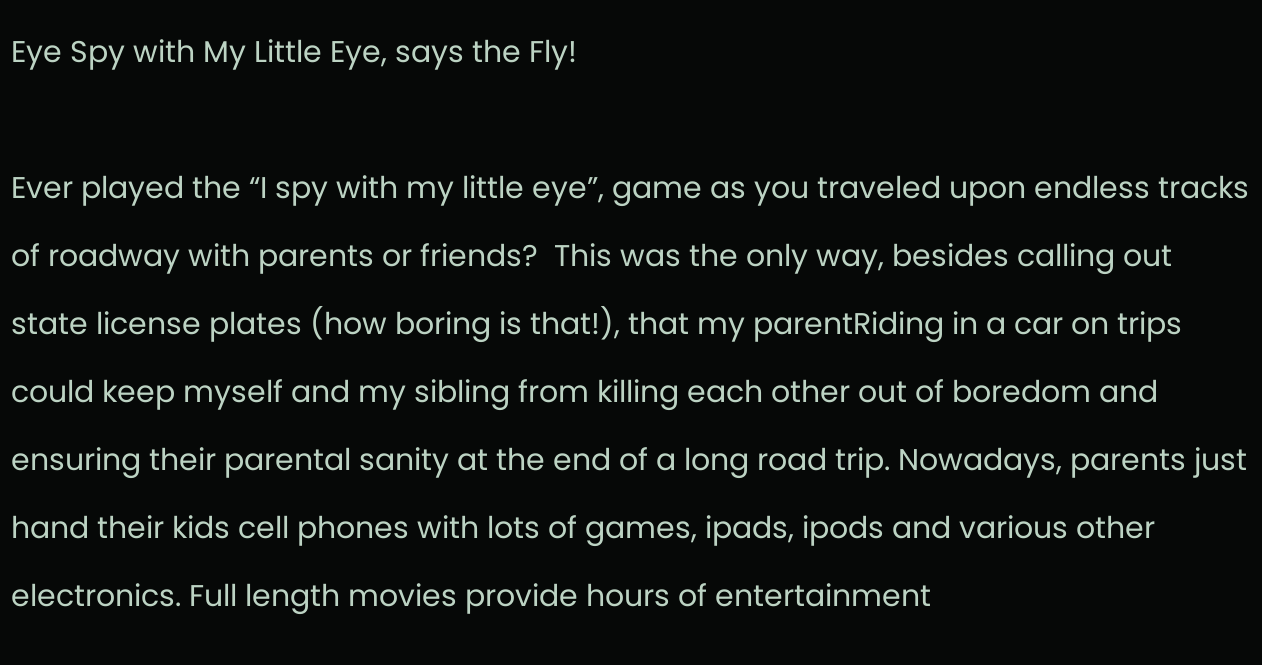Eye Spy with My Little Eye, says the Fly!

Ever played the “I spy with my little eye”, game as you traveled upon endless tracks of roadway with parents or friends?  This was the only way, besides calling out state license plates (how boring is that!), that my parentRiding in a car on trips could keep myself and my sibling from killing each other out of boredom and ensuring their parental sanity at the end of a long road trip. Nowadays, parents just hand their kids cell phones with lots of games, ipads, ipods and various other electronics. Full length movies provide hours of entertainment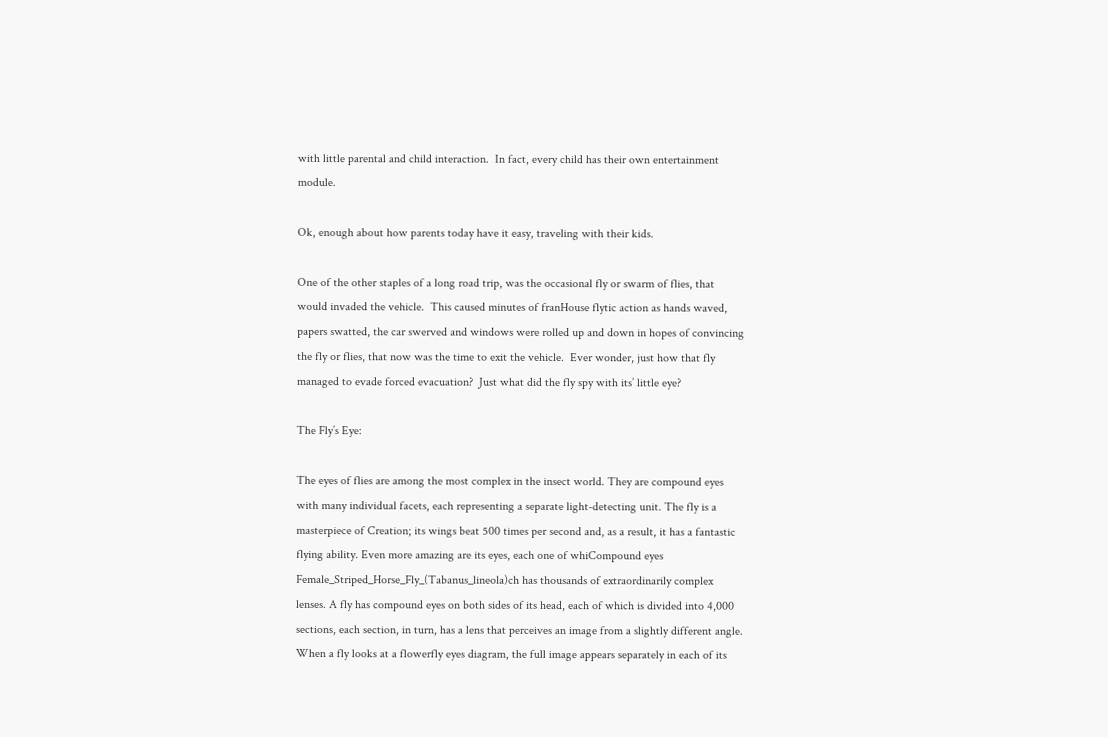with little parental and child interaction.  In fact, every child has their own entertainment module.

Ok, enough about how parents today have it easy, traveling with their kids.

One of the other staples of a long road trip, was the occasional fly or swarm of flies, that would invaded the vehicle.  This caused minutes of franHouse flytic action as hands waved, papers swatted, the car swerved and windows were rolled up and down in hopes of convincing the fly or flies, that now was the time to exit the vehicle.  Ever wonder, just how that fly managed to evade forced evacuation?  Just what did the fly spy with its’ little eye?

The Fly’s Eye:

The eyes of flies are among the most complex in the insect world. They are compound eyes with many individual facets, each representing a separate light-detecting unit. The fly is a masterpiece of Creation; its wings beat 500 times per second and, as a result, it has a fantastic flying ability. Even more amazing are its eyes, each one of whiCompound eyes Female_Striped_Horse_Fly_(Tabanus_lineola)ch has thousands of extraordinarily complex lenses. A fly has compound eyes on both sides of its head, each of which is divided into 4,000 sections, each section, in turn, has a lens that perceives an image from a slightly different angle. When a fly looks at a flowerfly eyes diagram, the full image appears separately in each of its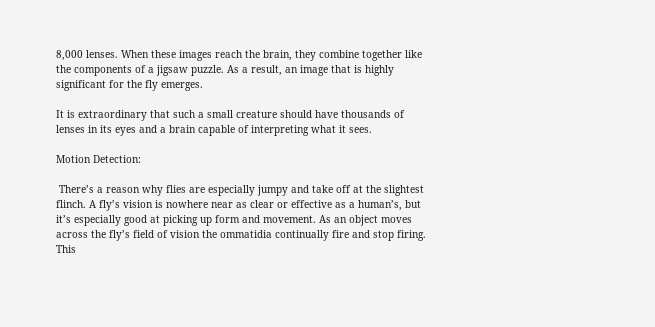8,000 lenses. When these images reach the brain, they combine together like the components of a jigsaw puzzle. As a result, an image that is highly significant for the fly emerges.

It is extraordinary that such a small creature should have thousands of lenses in its eyes and a brain capable of interpreting what it sees.

Motion Detection:

 There’s a reason why flies are especially jumpy and take off at the slightest flinch. A fly’s vision is nowhere near as clear or effective as a human’s, but it’s especially good at picking up form and movement. As an object moves across the fly’s field of vision the ommatidia continually fire and stop firing. This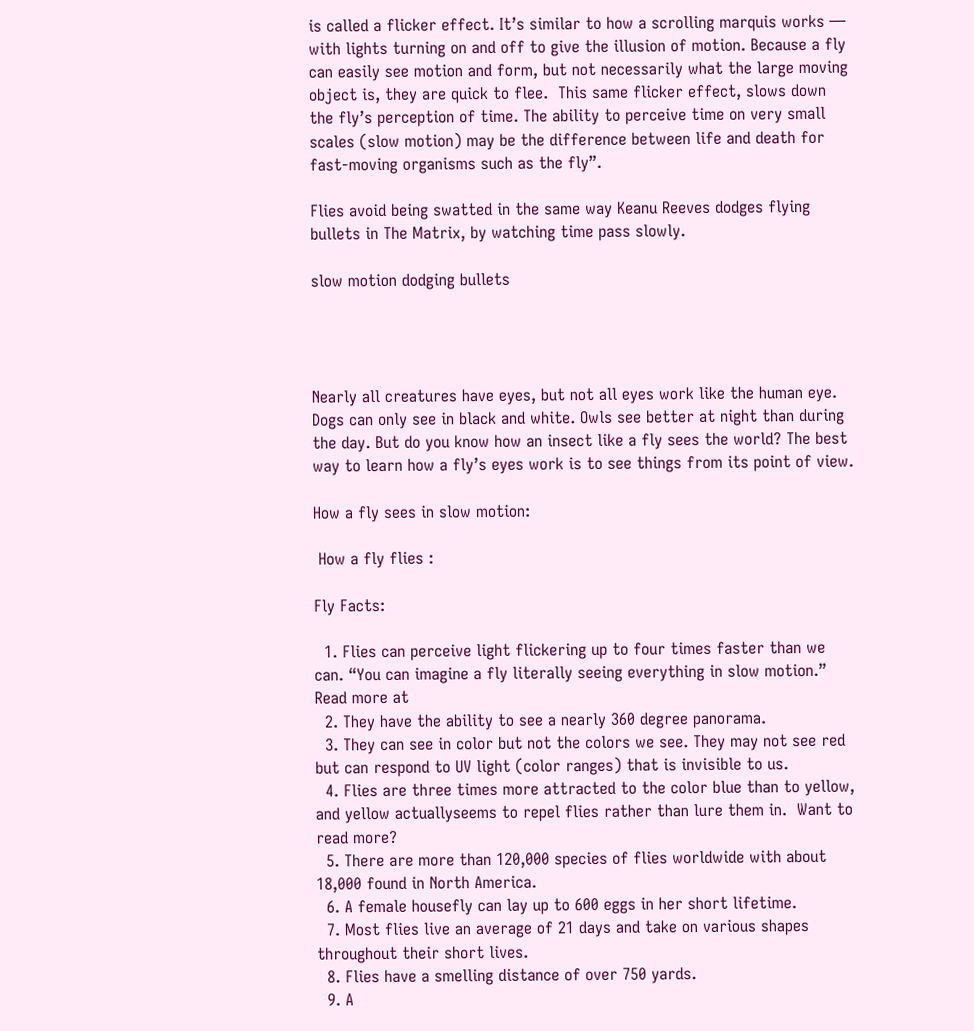is called a flicker effect. It’s similar to how a scrolling marquis works — with lights turning on and off to give the illusion of motion. Because a fly can easily see motion and form, but not necessarily what the large moving object is, they are quick to flee.  This same flicker effect, slows down the fly’s perception of time. The ability to perceive time on very small scales (slow motion) may be the difference between life and death for fast-moving organisms such as the fly”.

Flies avoid being swatted in the same way Keanu Reeves dodges flying bullets in The Matrix, by watching time pass slowly.

slow motion dodging bullets




Nearly all creatures have eyes, but not all eyes work like the human eye. Dogs can only see in black and white. Owls see better at night than during the day. But do you know how an insect like a fly sees the world? The best way to learn how a fly’s eyes work is to see things from its point of view.

How a fly sees in slow motion:

 How a fly flies :

Fly Facts:

  1. Flies can perceive light flickering up to four times faster than we can. “You can imagine a fly literally seeing everything in slow motion.” Read more at
  2. They have the ability to see a nearly 360 degree panorama.
  3. They can see in color but not the colors we see. They may not see red but can respond to UV light (color ranges) that is invisible to us.
  4. Flies are three times more attracted to the color blue than to yellow, and yellow actuallyseems to repel flies rather than lure them in.  Want to read more?
  5. There are more than 120,000 species of flies worldwide with about 18,000 found in North America.
  6. A female housefly can lay up to 600 eggs in her short lifetime.
  7. Most flies live an average of 21 days and take on various shapes throughout their short lives.
  8. Flies have a smelling distance of over 750 yards.
  9. A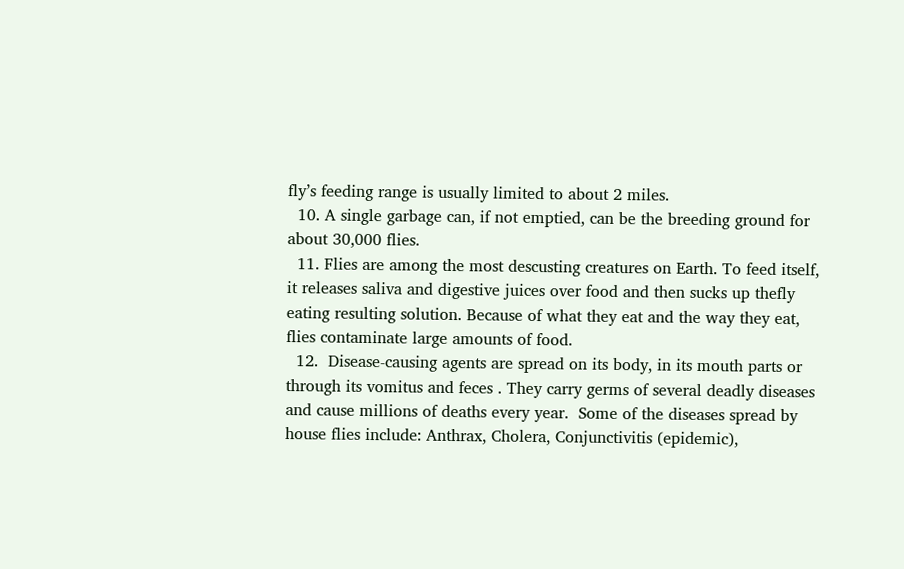fly’s feeding range is usually limited to about 2 miles.
  10. A single garbage can, if not emptied, can be the breeding ground for about 30,000 flies.
  11. Flies are among the most descusting creatures on Earth. To feed itself, it releases saliva and digestive juices over food and then sucks up thefly eating resulting solution. Because of what they eat and the way they eat, flies contaminate large amounts of food.
  12.  Disease-causing agents are spread on its body, in its mouth parts or through its vomitus and feces . They carry germs of several deadly diseases and cause millions of deaths every year.  Some of the diseases spread by house flies include: Anthrax, Cholera, Conjunctivitis (epidemic),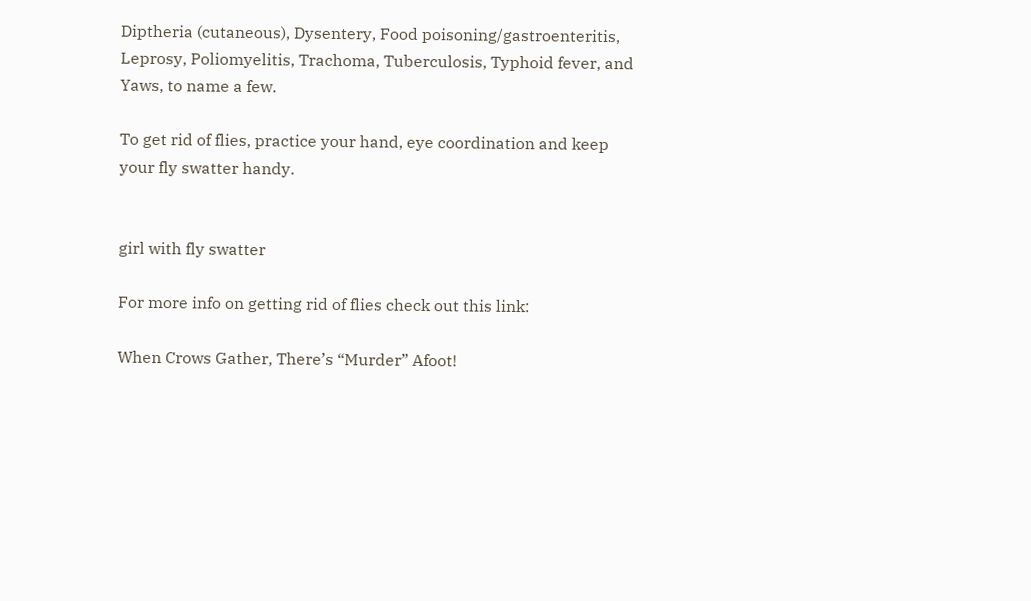Diptheria (cutaneous), Dysentery, Food poisoning/gastroenteritis, Leprosy, Poliomyelitis, Trachoma, Tuberculosis, Typhoid fever, and Yaws, to name a few.

To get rid of flies, practice your hand, eye coordination and keep your fly swatter handy.


girl with fly swatter

For more info on getting rid of flies check out this link:

When Crows Gather, There’s “Murder” Afoot!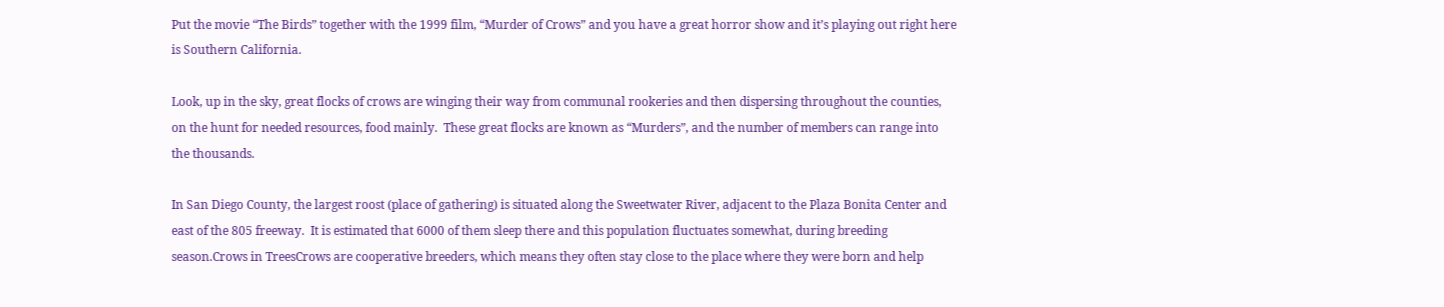Put the movie “The Birds” together with the 1999 film, “Murder of Crows” and you have a great horror show and it’s playing out right here is Southern California.

Look, up in the sky, great flocks of crows are winging their way from communal rookeries and then dispersing throughout the counties, on the hunt for needed resources, food mainly.  These great flocks are known as “Murders”, and the number of members can range into the thousands.

In San Diego County, the largest roost (place of gathering) is situated along the Sweetwater River, adjacent to the Plaza Bonita Center and east of the 805 freeway.  It is estimated that 6000 of them sleep there and this population fluctuates somewhat, during breeding season.Crows in TreesCrows are cooperative breeders, which means they often stay close to the place where they were born and help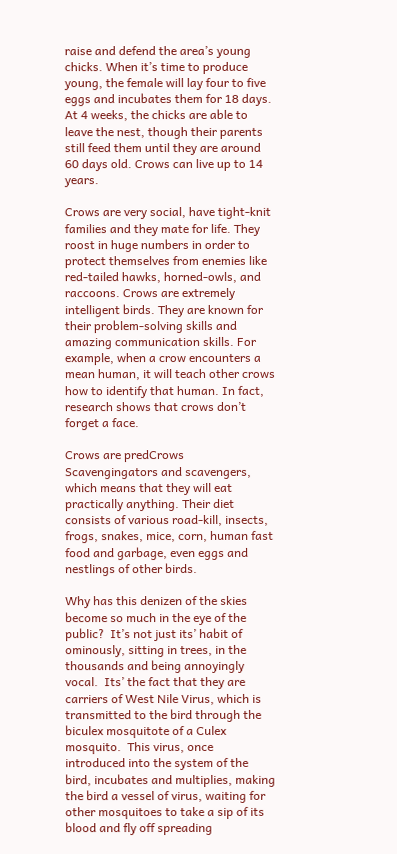raise and defend the area’s young chicks. When it’s time to produce young, the female will lay four to five eggs and incubates them for 18 days. At 4 weeks, the chicks are able to leave the nest, though their parents still feed them until they are around 60 days old. Crows can live up to 14 years.

Crows are very social, have tight-knit families and they mate for life. They roost in huge numbers in order to protect themselves from enemies like red-tailed hawks, horned-owls, and raccoons. Crows are extremely intelligent birds. They are known for their problem-solving skills and amazing communication skills. For example, when a crow encounters a mean human, it will teach other crows how to identify that human. In fact, research shows that crows don’t forget a face.

Crows are predCrows Scavengingators and scavengers, which means that they will eat practically anything. Their diet consists of various road-kill, insects, frogs, snakes, mice, corn, human fast food and garbage, even eggs and nestlings of other birds.

Why has this denizen of the skies become so much in the eye of the public?  It’s not just its’ habit of ominously, sitting in trees, in the thousands and being annoyingly vocal.  Its’ the fact that they are carriers of West Nile Virus, which is transmitted to the bird through the biculex mosquitote of a Culex mosquito.  This virus, once introduced into the system of the bird, incubates and multiplies, making the bird a vessel of virus, waiting for other mosquitoes to take a sip of its blood and fly off spreading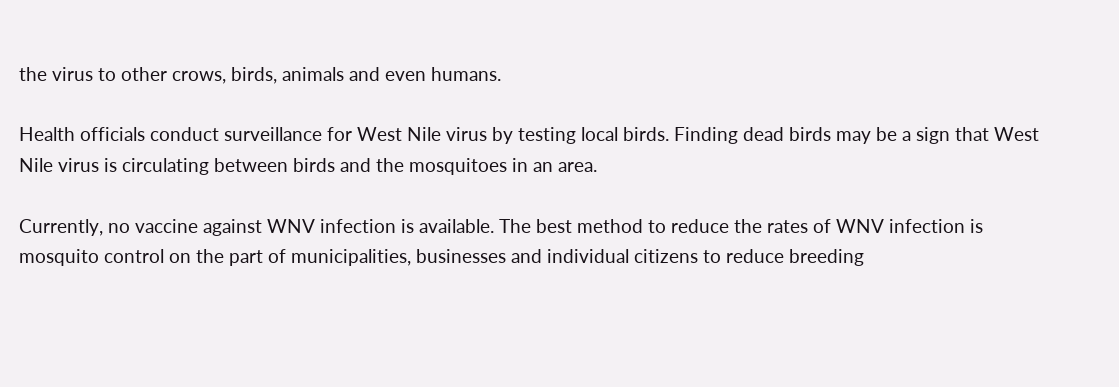the virus to other crows, birds, animals and even humans.

Health officials conduct surveillance for West Nile virus by testing local birds. Finding dead birds may be a sign that West Nile virus is circulating between birds and the mosquitoes in an area.

Currently, no vaccine against WNV infection is available. The best method to reduce the rates of WNV infection is mosquito control on the part of municipalities, businesses and individual citizens to reduce breeding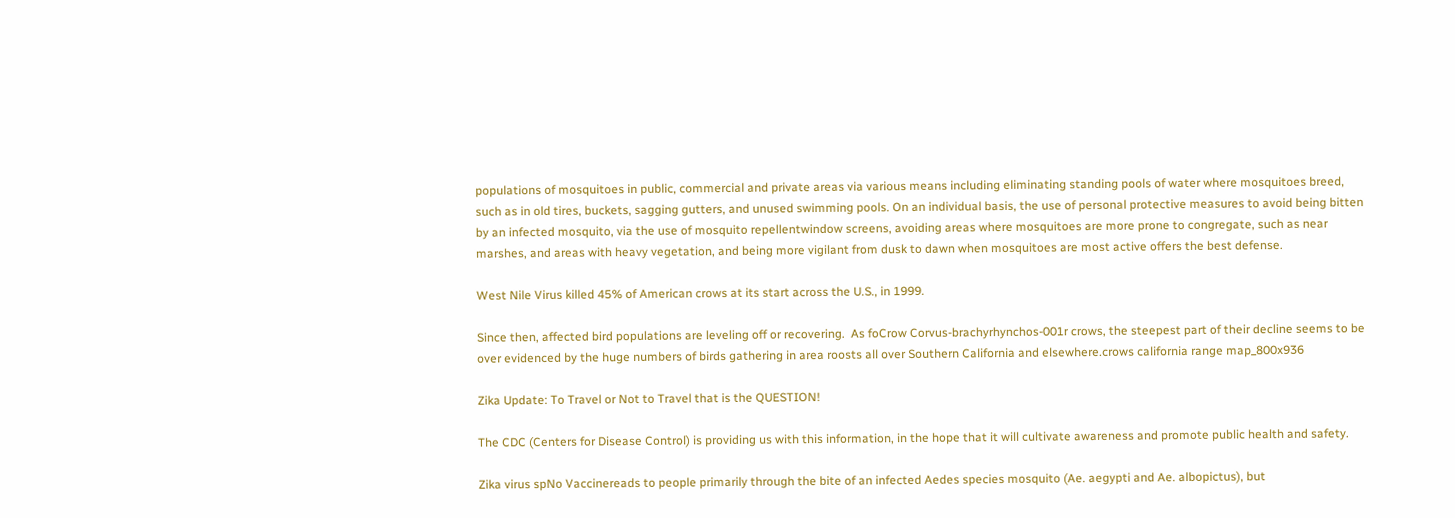populations of mosquitoes in public, commercial and private areas via various means including eliminating standing pools of water where mosquitoes breed, such as in old tires, buckets, sagging gutters, and unused swimming pools. On an individual basis, the use of personal protective measures to avoid being bitten by an infected mosquito, via the use of mosquito repellentwindow screens, avoiding areas where mosquitoes are more prone to congregate, such as near marshes, and areas with heavy vegetation, and being more vigilant from dusk to dawn when mosquitoes are most active offers the best defense.

West Nile Virus killed 45% of American crows at its start across the U.S., in 1999.

Since then, affected bird populations are leveling off or recovering.  As foCrow Corvus-brachyrhynchos-001r crows, the steepest part of their decline seems to be over evidenced by the huge numbers of birds gathering in area roosts all over Southern California and elsewhere.crows california range map_800x936

Zika Update: To Travel or Not to Travel that is the QUESTION!

The CDC (Centers for Disease Control) is providing us with this information, in the hope that it will cultivate awareness and promote public health and safety.

Zika virus spNo Vaccinereads to people primarily through the bite of an infected Aedes species mosquito (Ae. aegypti and Ae. albopictus), but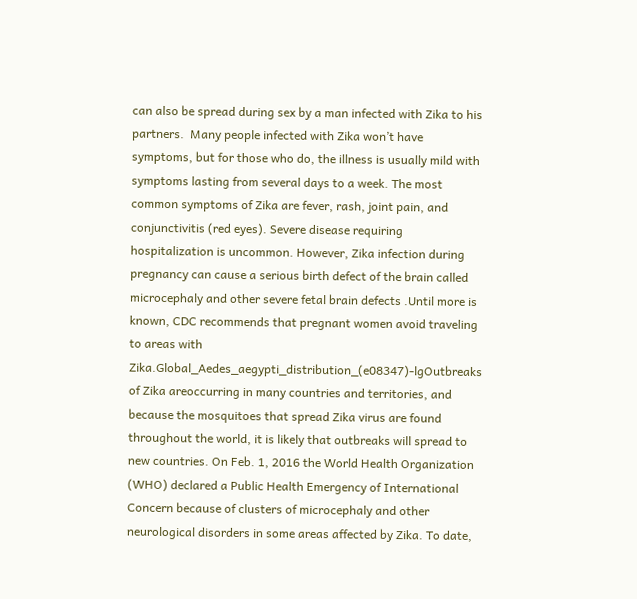can also be spread during sex by a man infected with Zika to his partners.  Many people infected with Zika won’t have symptoms, but for those who do, the illness is usually mild with symptoms lasting from several days to a week. The most common symptoms of Zika are fever, rash, joint pain, and conjunctivitis (red eyes). Severe disease requiring hospitalization is uncommon. However, Zika infection during pregnancy can cause a serious birth defect of the brain called microcephaly and other severe fetal brain defects .Until more is known, CDC recommends that pregnant women avoid traveling to areas with Zika.Global_Aedes_aegypti_distribution_(e08347)-lgOutbreaks of Zika areoccurring in many countries and territories, and because the mosquitoes that spread Zika virus are found throughout the world, it is likely that outbreaks will spread to new countries. On Feb. 1, 2016 the World Health Organization (WHO) declared a Public Health Emergency of International Concern because of clusters of microcephaly and other neurological disorders in some areas affected by Zika. To date,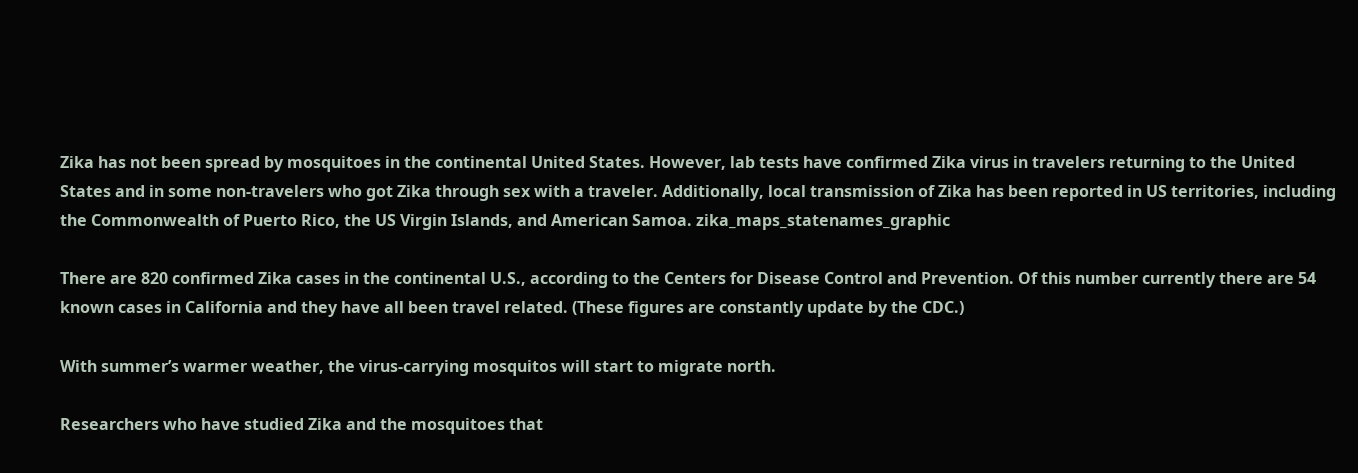Zika has not been spread by mosquitoes in the continental United States. However, lab tests have confirmed Zika virus in travelers returning to the United States and in some non-travelers who got Zika through sex with a traveler. Additionally, local transmission of Zika has been reported in US territories, including the Commonwealth of Puerto Rico, the US Virgin Islands, and American Samoa. zika_maps_statenames_graphic

There are 820 confirmed Zika cases in the continental U.S., according to the Centers for Disease Control and Prevention. Of this number currently there are 54 known cases in California and they have all been travel related. (These figures are constantly update by the CDC.)

With summer’s warmer weather, the virus-carrying mosquitos will start to migrate north.

Researchers who have studied Zika and the mosquitoes that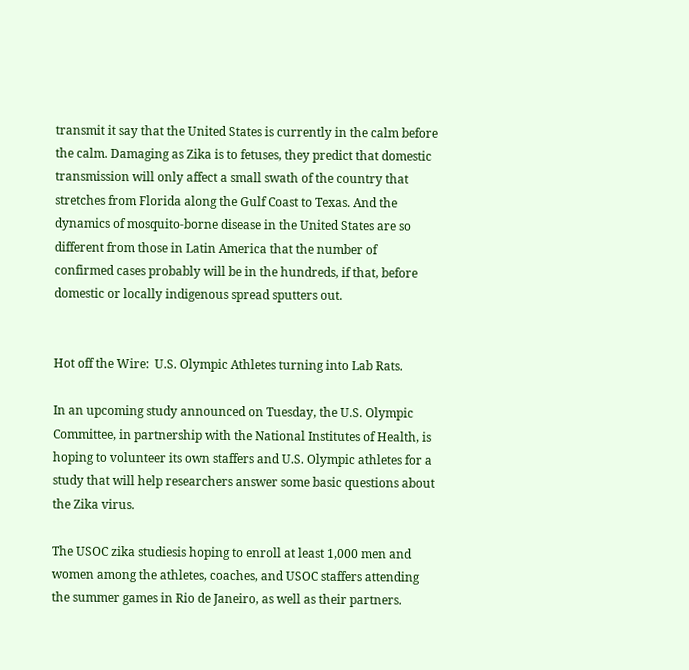transmit it say that the United States is currently in the calm before the calm. Damaging as Zika is to fetuses, they predict that domestic transmission will only affect a small swath of the country that stretches from Florida along the Gulf Coast to Texas. And the dynamics of mosquito-borne disease in the United States are so different from those in Latin America that the number of confirmed cases probably will be in the hundreds, if that, before domestic or locally indigenous spread sputters out.


Hot off the Wire:  U.S. Olympic Athletes turning into Lab Rats.

In an upcoming study announced on Tuesday, the U.S. Olympic Committee, in partnership with the National Institutes of Health, is hoping to volunteer its own staffers and U.S. Olympic athletes for a study that will help researchers answer some basic questions about the Zika virus.

The USOC zika studiesis hoping to enroll at least 1,000 men and women among the athletes, coaches, and USOC staffers attending the summer games in Rio de Janeiro, as well as their partners.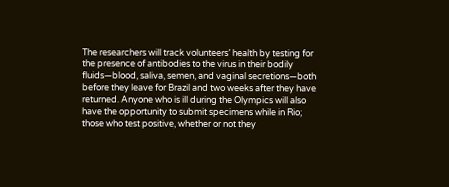The researchers will track volunteers’ health by testing for the presence of antibodies to the virus in their bodily fluids—blood, saliva, semen, and vaginal secretions—both before they leave for Brazil and two weeks after they have returned. Anyone who is ill during the Olympics will also have the opportunity to submit specimens while in Rio; those who test positive, whether or not they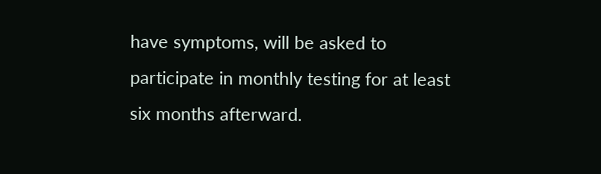have symptoms, will be asked to participate in monthly testing for at least six months afterward.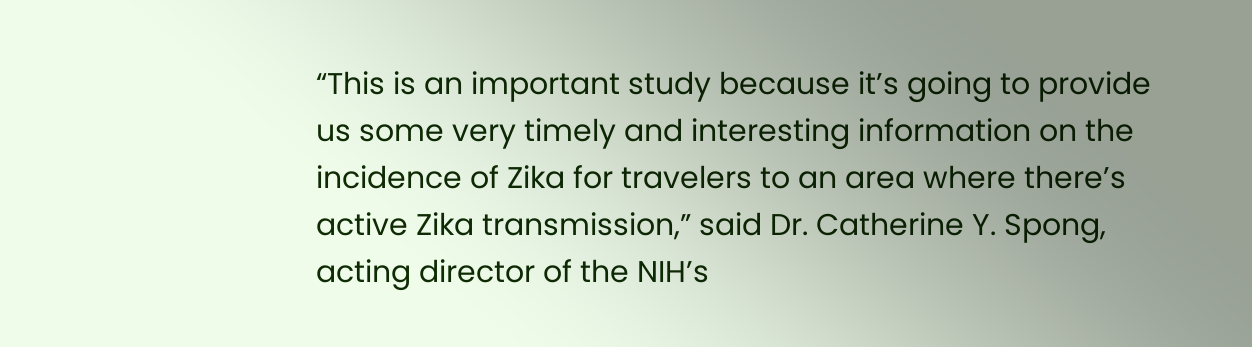“This is an important study because it’s going to provide us some very timely and interesting information on the incidence of Zika for travelers to an area where there’s active Zika transmission,” said Dr. Catherine Y. Spong, acting director of the NIH’s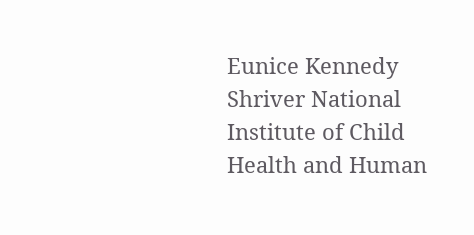Eunice Kennedy Shriver National Institute of Child Health and Human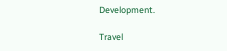Development.

Travel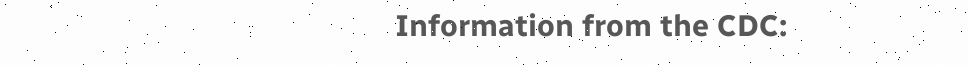Information from the CDC: